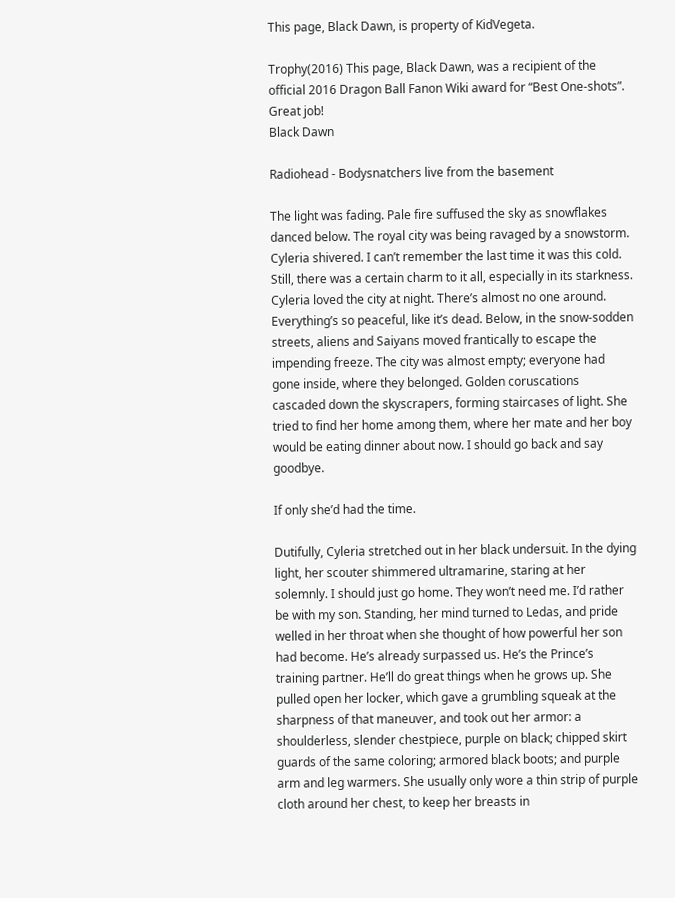This page, Black Dawn, is property of KidVegeta.

Trophy(2016) This page, Black Dawn, was a recipient of the official 2016 Dragon Ball Fanon Wiki award for “Best One-shots”. Great job!
Black Dawn

Radiohead - Bodysnatchers live from the basement

The light was fading. Pale fire suffused the sky as snowflakes danced below. The royal city was being ravaged by a snowstorm. Cyleria shivered. I can’t remember the last time it was this cold. Still, there was a certain charm to it all, especially in its starkness. Cyleria loved the city at night. There’s almost no one around. Everything’s so peaceful, like it’s dead. Below, in the snow-sodden streets, aliens and Saiyans moved frantically to escape the impending freeze. The city was almost empty; everyone had gone inside, where they belonged. Golden coruscations cascaded down the skyscrapers, forming staircases of light. She tried to find her home among them, where her mate and her boy would be eating dinner about now. I should go back and say goodbye.

If only she’d had the time.

Dutifully, Cyleria stretched out in her black undersuit. In the dying light, her scouter shimmered ultramarine, staring at her solemnly. I should just go home. They won’t need me. I’d rather be with my son. Standing, her mind turned to Ledas, and pride welled in her throat when she thought of how powerful her son had become. He’s already surpassed us. He’s the Prince’s training partner. He’ll do great things when he grows up. She pulled open her locker, which gave a grumbling squeak at the sharpness of that maneuver, and took out her armor: a shoulderless, slender chestpiece, purple on black; chipped skirt guards of the same coloring; armored black boots; and purple arm and leg warmers. She usually only wore a thin strip of purple cloth around her chest, to keep her breasts in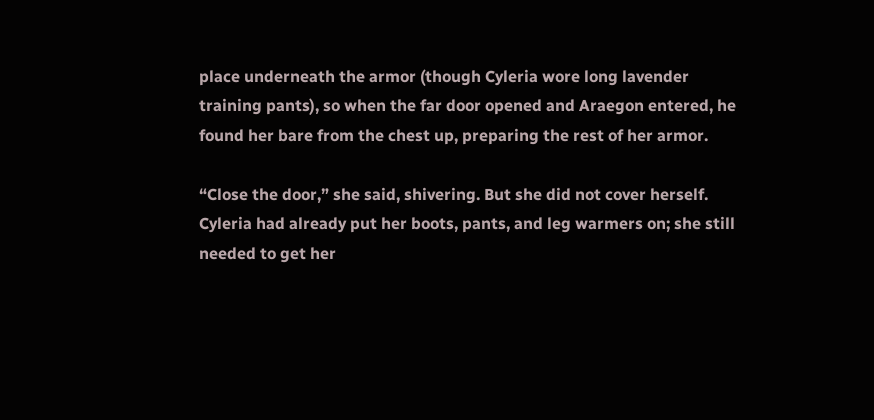place underneath the armor (though Cyleria wore long lavender training pants), so when the far door opened and Araegon entered, he found her bare from the chest up, preparing the rest of her armor.

“Close the door,” she said, shivering. But she did not cover herself. Cyleria had already put her boots, pants, and leg warmers on; she still needed to get her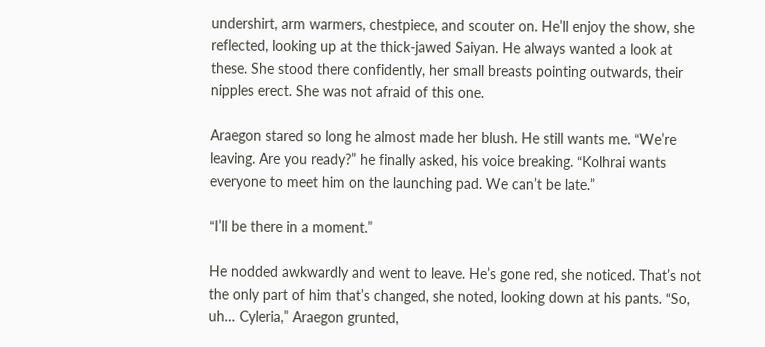undershirt, arm warmers, chestpiece, and scouter on. He’ll enjoy the show, she reflected, looking up at the thick-jawed Saiyan. He always wanted a look at these. She stood there confidently, her small breasts pointing outwards, their nipples erect. She was not afraid of this one.

Araegon stared so long he almost made her blush. He still wants me. “We’re leaving. Are you ready?” he finally asked, his voice breaking. “Kolhrai wants everyone to meet him on the launching pad. We can’t be late.”

“I’ll be there in a moment.”

He nodded awkwardly and went to leave. He’s gone red, she noticed. That’s not the only part of him that’s changed, she noted, looking down at his pants. “So, uh… Cyleria,” Araegon grunted,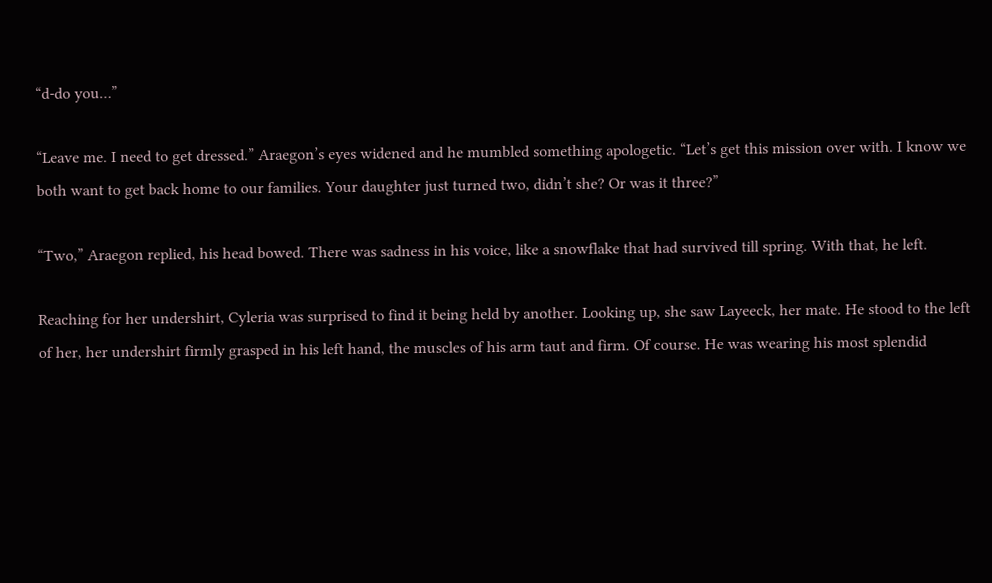“d-do you…”

“Leave me. I need to get dressed.” Araegon’s eyes widened and he mumbled something apologetic. “Let’s get this mission over with. I know we both want to get back home to our families. Your daughter just turned two, didn’t she? Or was it three?”

“Two,” Araegon replied, his head bowed. There was sadness in his voice, like a snowflake that had survived till spring. With that, he left.

Reaching for her undershirt, Cyleria was surprised to find it being held by another. Looking up, she saw Layeeck, her mate. He stood to the left of her, her undershirt firmly grasped in his left hand, the muscles of his arm taut and firm. Of course. He was wearing his most splendid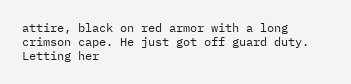attire, black on red armor with a long crimson cape. He just got off guard duty. Letting her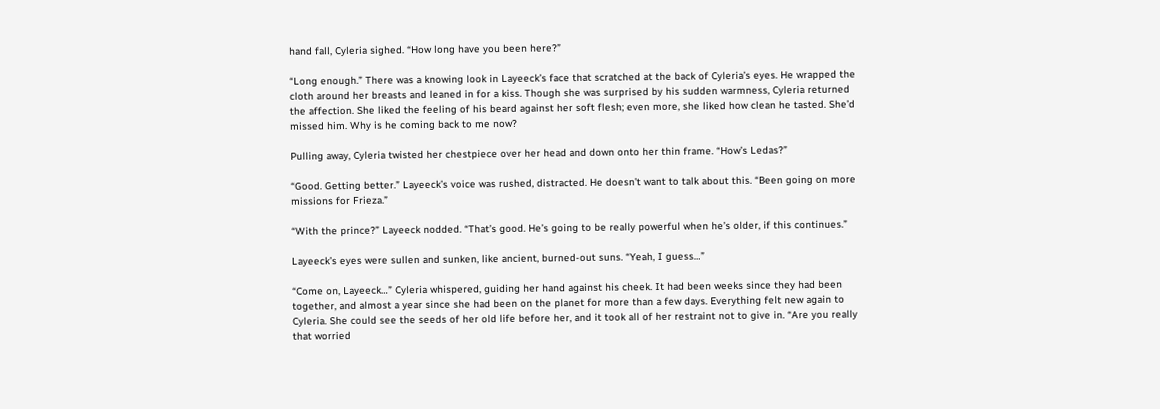hand fall, Cyleria sighed. “How long have you been here?”

“Long enough.” There was a knowing look in Layeeck’s face that scratched at the back of Cyleria’s eyes. He wrapped the cloth around her breasts and leaned in for a kiss. Though she was surprised by his sudden warmness, Cyleria returned the affection. She liked the feeling of his beard against her soft flesh; even more, she liked how clean he tasted. She’d missed him. Why is he coming back to me now?

Pulling away, Cyleria twisted her chestpiece over her head and down onto her thin frame. “How’s Ledas?”

“Good. Getting better.” Layeeck’s voice was rushed, distracted. He doesn’t want to talk about this. “Been going on more missions for Frieza.”

“With the prince?” Layeeck nodded. “That’s good. He’s going to be really powerful when he’s older, if this continues.”

Layeeck’s eyes were sullen and sunken, like ancient, burned-out suns. “Yeah, I guess…”

“Come on, Layeeck…” Cyleria whispered, guiding her hand against his cheek. It had been weeks since they had been together, and almost a year since she had been on the planet for more than a few days. Everything felt new again to Cyleria. She could see the seeds of her old life before her, and it took all of her restraint not to give in. “Are you really that worried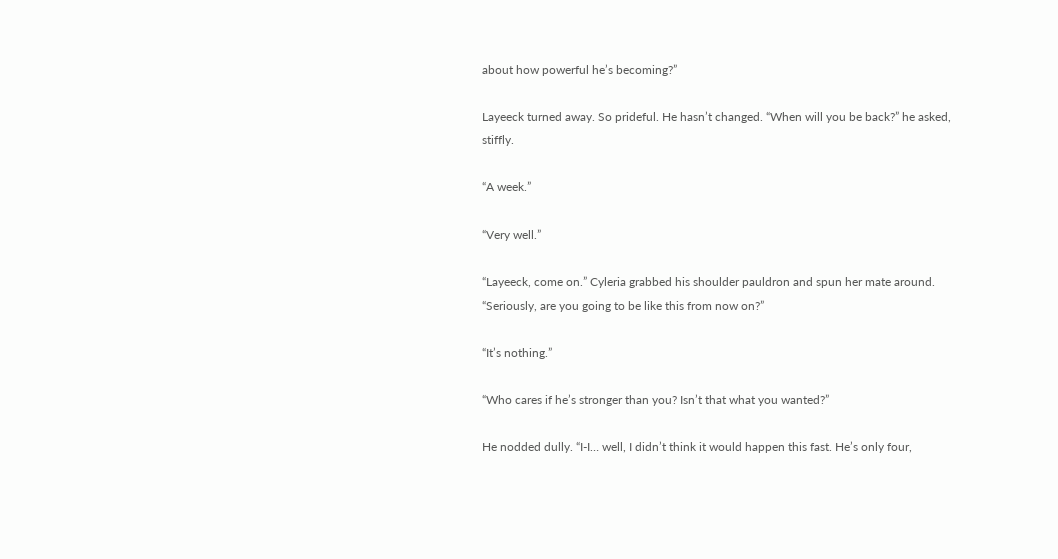about how powerful he’s becoming?”

Layeeck turned away. So prideful. He hasn’t changed. “When will you be back?” he asked, stiffly.

“A week.”

“Very well.”

“Layeeck, come on.” Cyleria grabbed his shoulder pauldron and spun her mate around. “Seriously, are you going to be like this from now on?”

“It’s nothing.”

“Who cares if he’s stronger than you? Isn’t that what you wanted?”

He nodded dully. “I-I… well, I didn’t think it would happen this fast. He’s only four,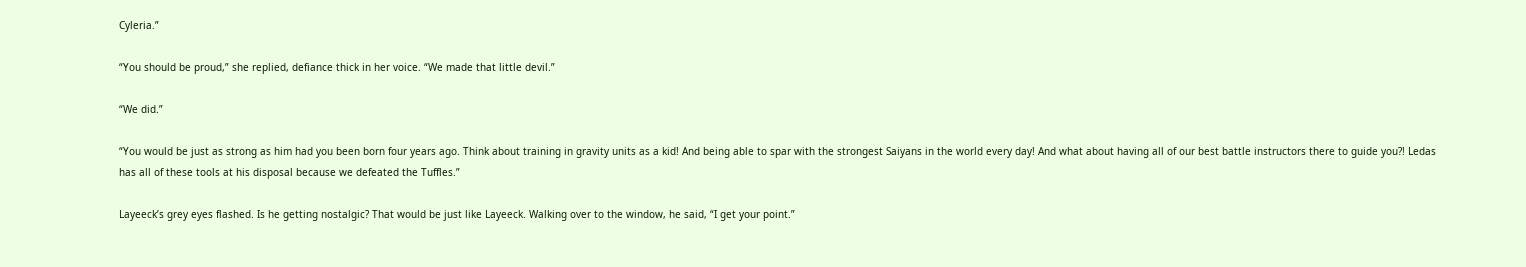Cyleria.”

“You should be proud,” she replied, defiance thick in her voice. “We made that little devil.”

“We did.”

“You would be just as strong as him had you been born four years ago. Think about training in gravity units as a kid! And being able to spar with the strongest Saiyans in the world every day! And what about having all of our best battle instructors there to guide you?! Ledas has all of these tools at his disposal because we defeated the Tuffles.”

Layeeck’s grey eyes flashed. Is he getting nostalgic? That would be just like Layeeck. Walking over to the window, he said, “I get your point.”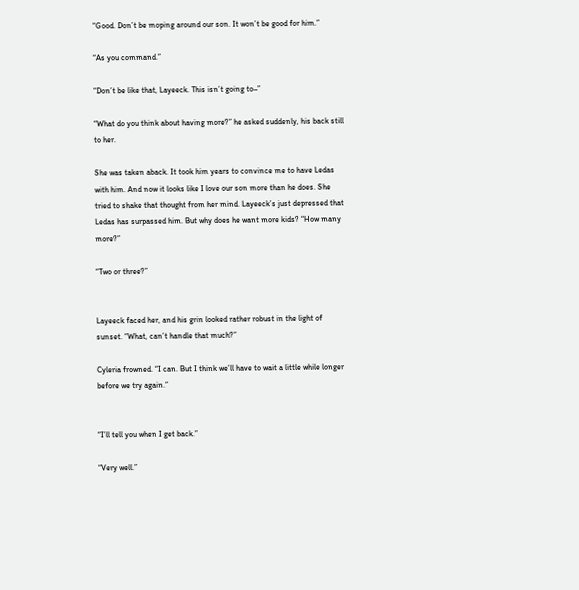“Good. Don’t be moping around our son. It won’t be good for him.”

“As you command.”

“Don’t be like that, Layeeck. This isn’t going to–”

“What do you think about having more?” he asked suddenly, his back still to her.

She was taken aback. It took him years to convince me to have Ledas with him. And now it looks like I love our son more than he does. She tried to shake that thought from her mind. Layeeck’s just depressed that Ledas has surpassed him. But why does he want more kids? “How many more?”

“Two or three?”


Layeeck faced her, and his grin looked rather robust in the light of sunset. “What, can’t handle that much?”

Cyleria frowned. “I can. But I think we’ll have to wait a little while longer before we try again.”


“I’ll tell you when I get back.”

“Very well.”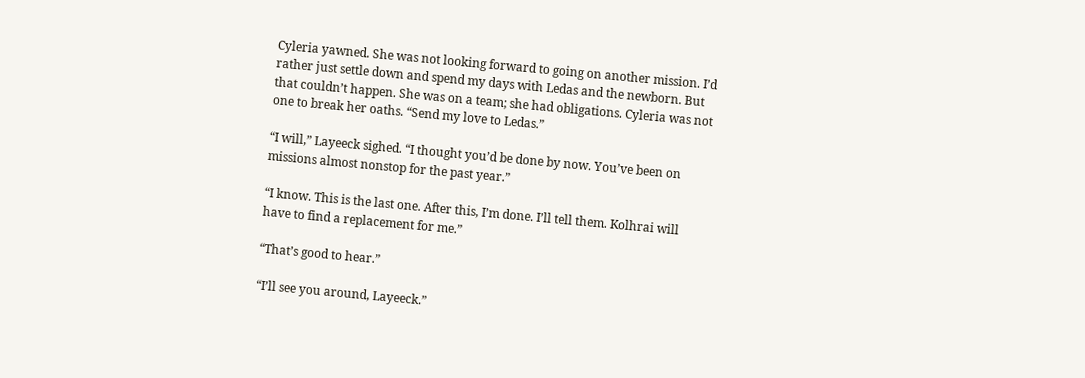Cyleria yawned. She was not looking forward to going on another mission. I’d rather just settle down and spend my days with Ledas and the newborn. But that couldn’t happen. She was on a team; she had obligations. Cyleria was not one to break her oaths. “Send my love to Ledas.”

“I will,” Layeeck sighed. “I thought you’d be done by now. You’ve been on missions almost nonstop for the past year.”

“I know. This is the last one. After this, I’m done. I’ll tell them. Kolhrai will have to find a replacement for me.”

“That’s good to hear.”

“I’ll see you around, Layeeck.”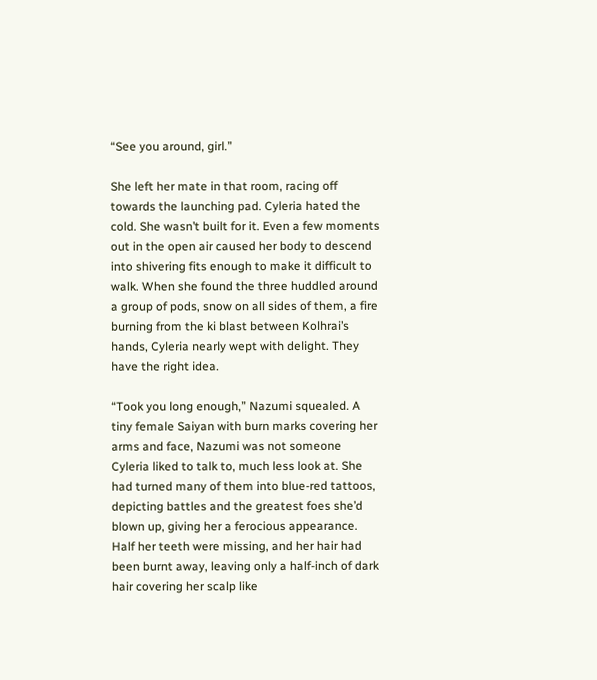“See you around, girl.”

She left her mate in that room, racing off towards the launching pad. Cyleria hated the cold. She wasn’t built for it. Even a few moments out in the open air caused her body to descend into shivering fits enough to make it difficult to walk. When she found the three huddled around a group of pods, snow on all sides of them, a fire burning from the ki blast between Kolhrai’s hands, Cyleria nearly wept with delight. They have the right idea.

“Took you long enough,” Nazumi squealed. A tiny female Saiyan with burn marks covering her arms and face, Nazumi was not someone Cyleria liked to talk to, much less look at. She had turned many of them into blue-red tattoos, depicting battles and the greatest foes she’d blown up, giving her a ferocious appearance. Half her teeth were missing, and her hair had been burnt away, leaving only a half-inch of dark hair covering her scalp like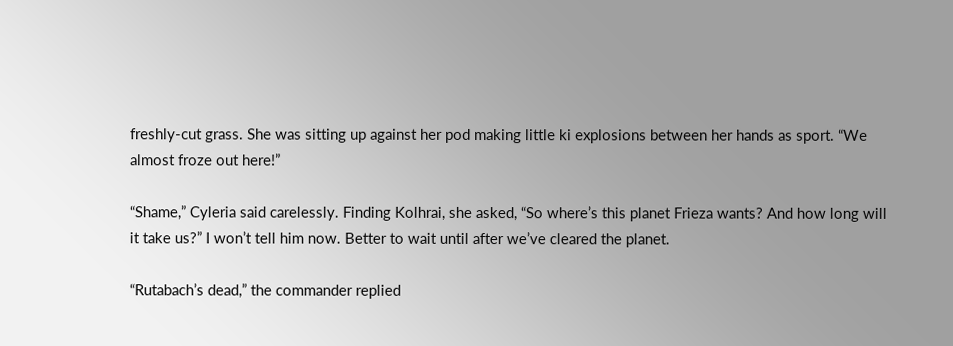freshly-cut grass. She was sitting up against her pod making little ki explosions between her hands as sport. “We almost froze out here!”

“Shame,” Cyleria said carelessly. Finding Kolhrai, she asked, “So where’s this planet Frieza wants? And how long will it take us?” I won’t tell him now. Better to wait until after we’ve cleared the planet.

“Rutabach’s dead,” the commander replied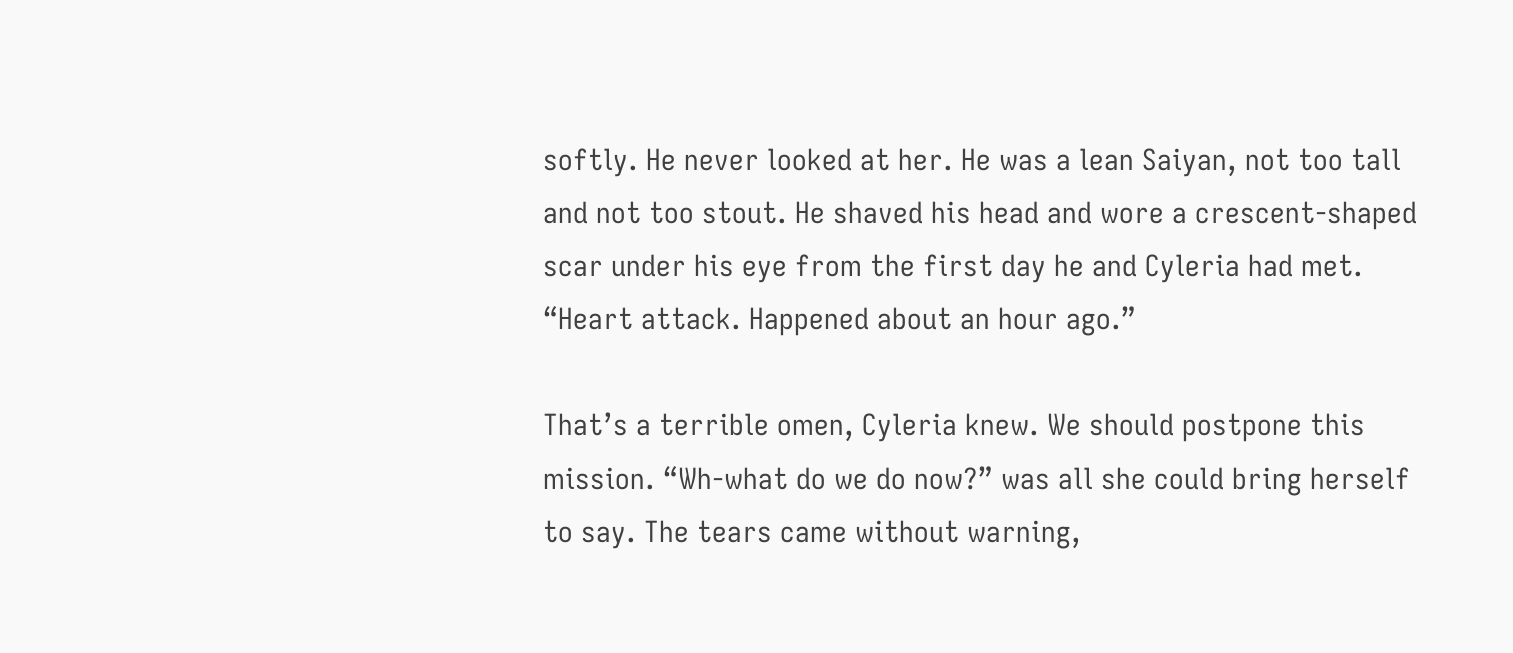softly. He never looked at her. He was a lean Saiyan, not too tall and not too stout. He shaved his head and wore a crescent-shaped scar under his eye from the first day he and Cyleria had met. “Heart attack. Happened about an hour ago.”

That’s a terrible omen, Cyleria knew. We should postpone this mission. “Wh-what do we do now?” was all she could bring herself to say. The tears came without warning,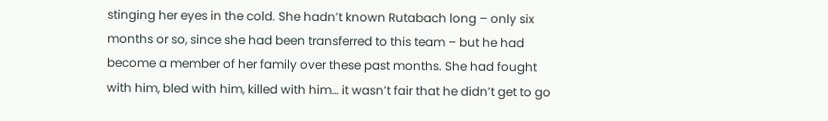stinging her eyes in the cold. She hadn’t known Rutabach long – only six months or so, since she had been transferred to this team – but he had become a member of her family over these past months. She had fought with him, bled with him, killed with him… it wasn’t fair that he didn’t get to go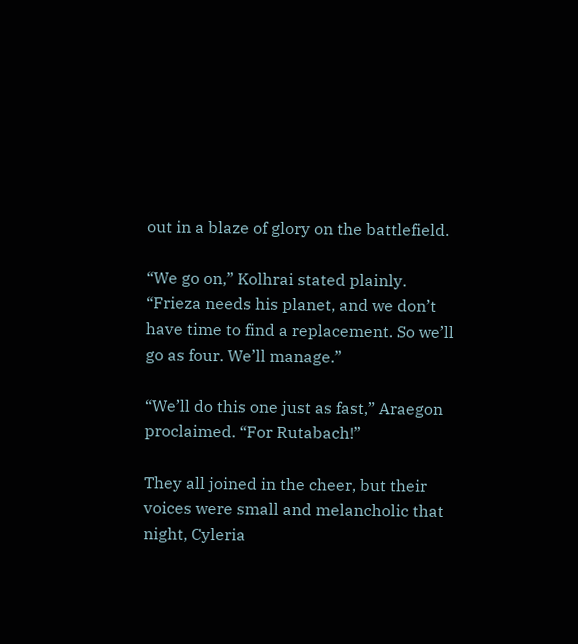out in a blaze of glory on the battlefield.

“We go on,” Kolhrai stated plainly. “Frieza needs his planet, and we don’t have time to find a replacement. So we’ll go as four. We’ll manage.”

“We’ll do this one just as fast,” Araegon proclaimed. “For Rutabach!”

They all joined in the cheer, but their voices were small and melancholic that night, Cyleria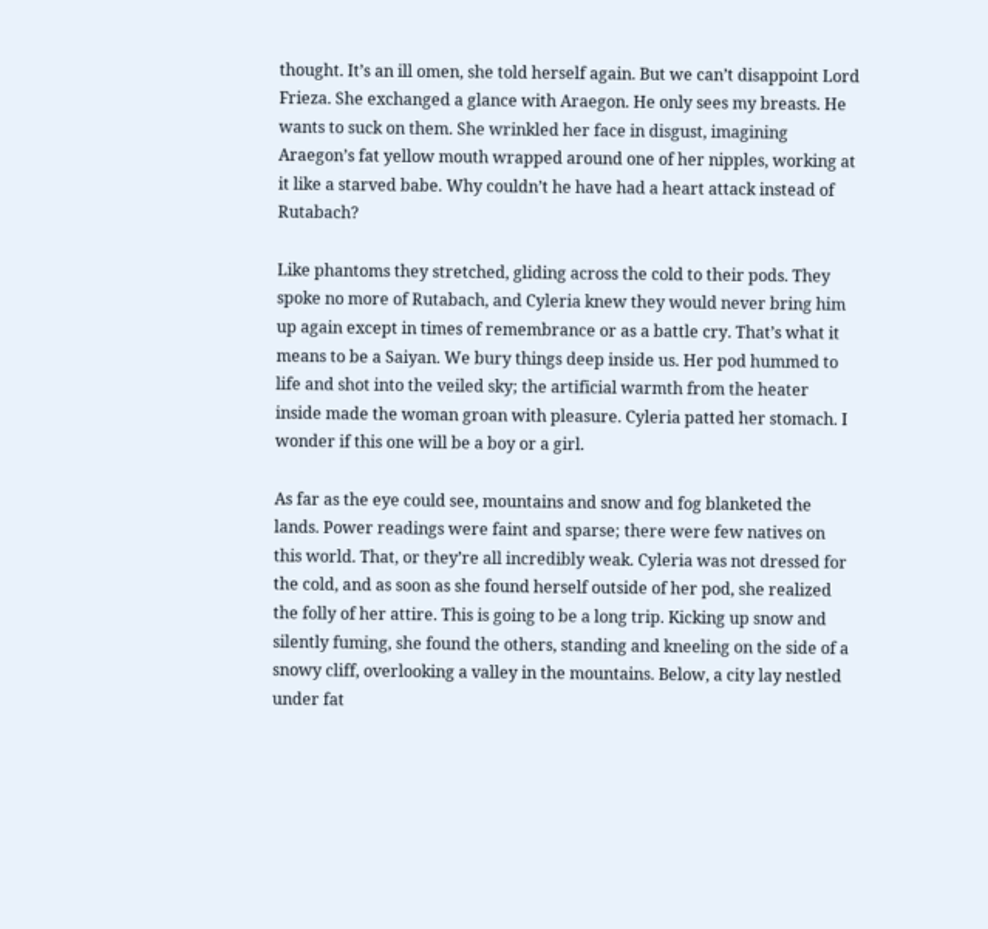thought. It’s an ill omen, she told herself again. But we can’t disappoint Lord Frieza. She exchanged a glance with Araegon. He only sees my breasts. He wants to suck on them. She wrinkled her face in disgust, imagining Araegon’s fat yellow mouth wrapped around one of her nipples, working at it like a starved babe. Why couldn’t he have had a heart attack instead of Rutabach?

Like phantoms they stretched, gliding across the cold to their pods. They spoke no more of Rutabach, and Cyleria knew they would never bring him up again except in times of remembrance or as a battle cry. That’s what it means to be a Saiyan. We bury things deep inside us. Her pod hummed to life and shot into the veiled sky; the artificial warmth from the heater inside made the woman groan with pleasure. Cyleria patted her stomach. I wonder if this one will be a boy or a girl.

As far as the eye could see, mountains and snow and fog blanketed the lands. Power readings were faint and sparse; there were few natives on this world. That, or they’re all incredibly weak. Cyleria was not dressed for the cold, and as soon as she found herself outside of her pod, she realized the folly of her attire. This is going to be a long trip. Kicking up snow and silently fuming, she found the others, standing and kneeling on the side of a snowy cliff, overlooking a valley in the mountains. Below, a city lay nestled under fat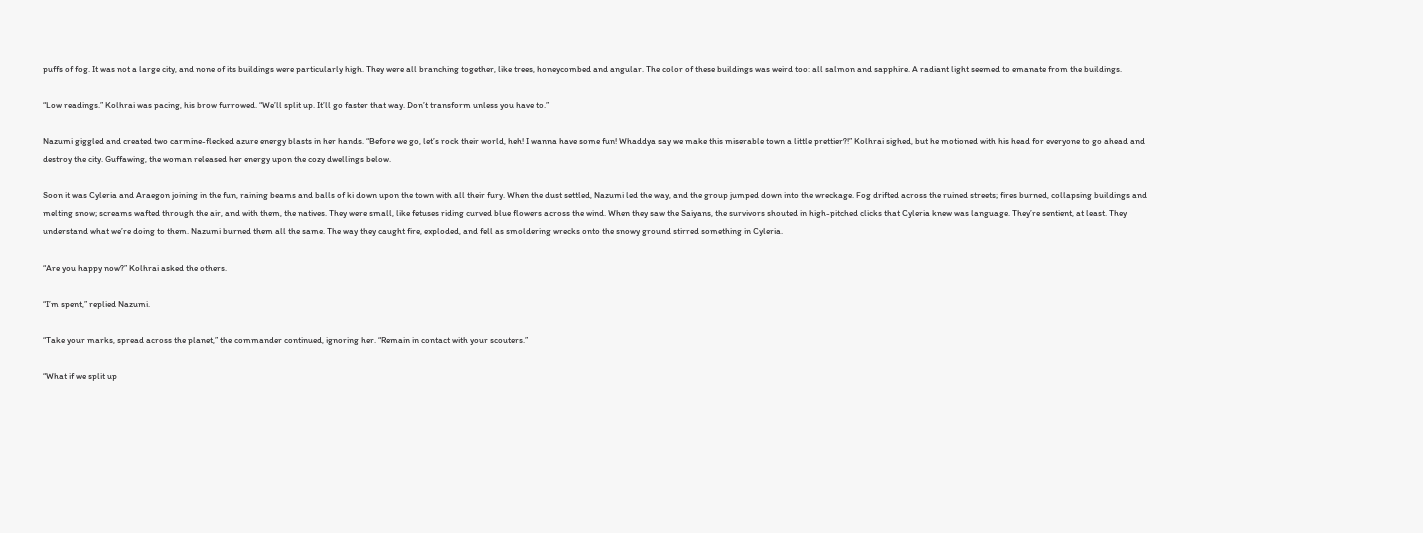puffs of fog. It was not a large city, and none of its buildings were particularly high. They were all branching together, like trees, honeycombed and angular. The color of these buildings was weird too: all salmon and sapphire. A radiant light seemed to emanate from the buildings.

“Low readings.” Kolhrai was pacing, his brow furrowed. “We’ll split up. It’ll go faster that way. Don’t transform unless you have to.”

Nazumi giggled and created two carmine-flecked azure energy blasts in her hands. “Before we go, let’s rock their world, heh! I wanna have some fun! Whaddya say we make this miserable town a little prettier?!” Kolhrai sighed, but he motioned with his head for everyone to go ahead and destroy the city. Guffawing, the woman released her energy upon the cozy dwellings below.

Soon it was Cyleria and Araegon joining in the fun, raining beams and balls of ki down upon the town with all their fury. When the dust settled, Nazumi led the way, and the group jumped down into the wreckage. Fog drifted across the ruined streets; fires burned, collapsing buildings and melting snow; screams wafted through the air, and with them, the natives. They were small, like fetuses riding curved blue flowers across the wind. When they saw the Saiyans, the survivors shouted in high-pitched clicks that Cyleria knew was language. They’re sentient, at least. They understand what we’re doing to them. Nazumi burned them all the same. The way they caught fire, exploded, and fell as smoldering wrecks onto the snowy ground stirred something in Cyleria.

“Are you happy now?” Kolhrai asked the others.

“I’m spent,” replied Nazumi.

“Take your marks, spread across the planet,” the commander continued, ignoring her. “Remain in contact with your scouters.”

“What if we split up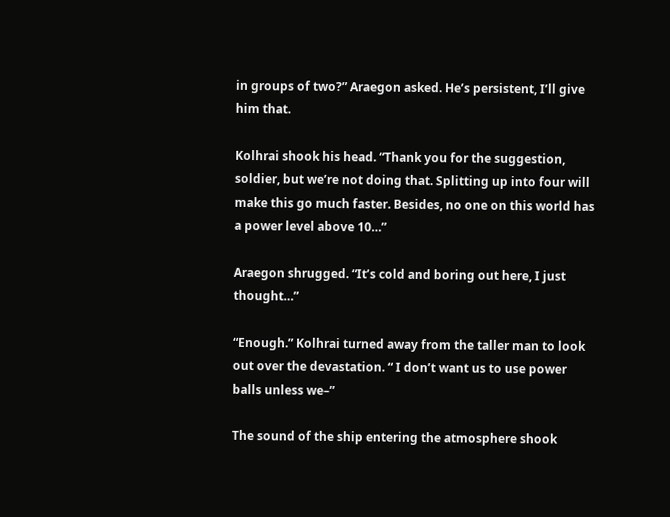in groups of two?” Araegon asked. He’s persistent, I’ll give him that.

Kolhrai shook his head. “Thank you for the suggestion, soldier, but we’re not doing that. Splitting up into four will make this go much faster. Besides, no one on this world has a power level above 10…”

Araegon shrugged. “It’s cold and boring out here, I just thought…”

“Enough.” Kolhrai turned away from the taller man to look out over the devastation. “ I don’t want us to use power balls unless we–”

The sound of the ship entering the atmosphere shook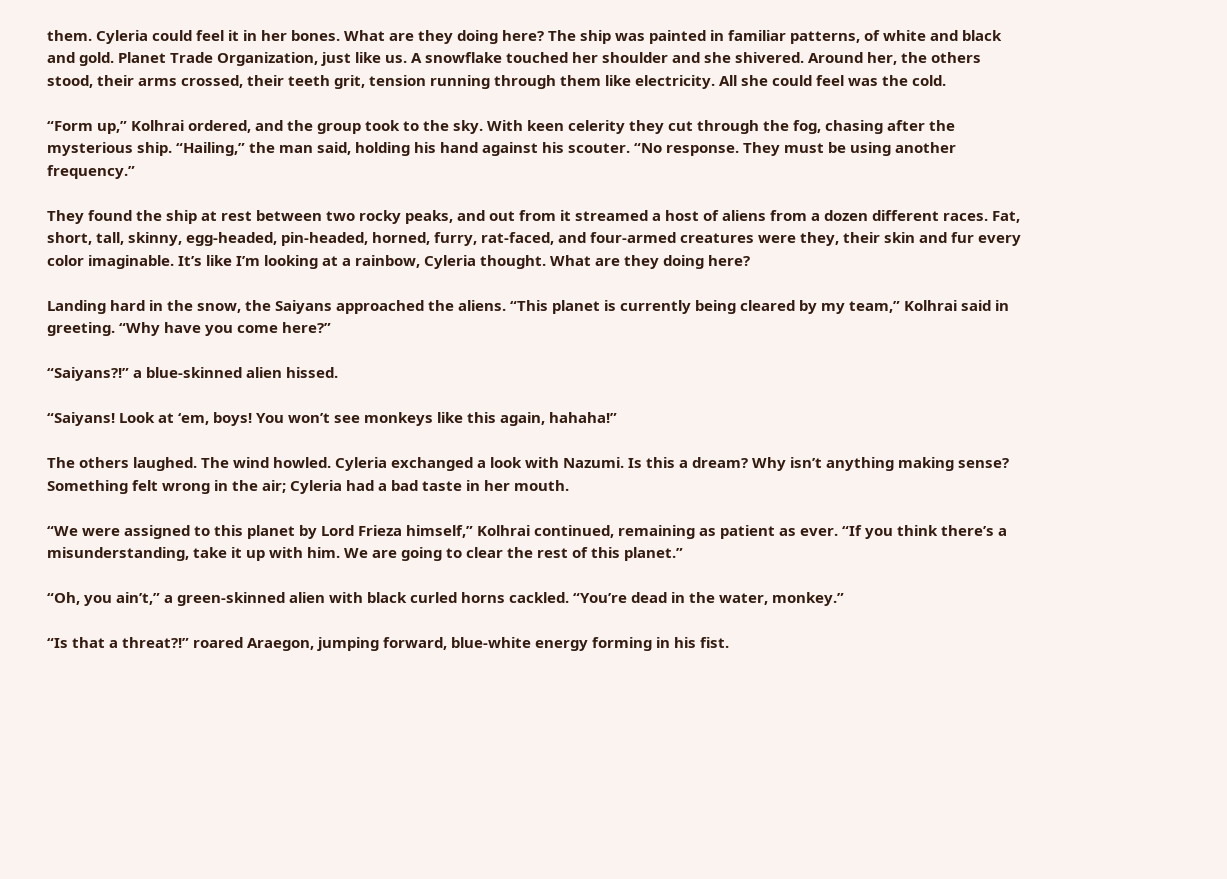them. Cyleria could feel it in her bones. What are they doing here? The ship was painted in familiar patterns, of white and black and gold. Planet Trade Organization, just like us. A snowflake touched her shoulder and she shivered. Around her, the others stood, their arms crossed, their teeth grit, tension running through them like electricity. All she could feel was the cold.

“Form up,” Kolhrai ordered, and the group took to the sky. With keen celerity they cut through the fog, chasing after the mysterious ship. “Hailing,” the man said, holding his hand against his scouter. “No response. They must be using another frequency.”

They found the ship at rest between two rocky peaks, and out from it streamed a host of aliens from a dozen different races. Fat, short, tall, skinny, egg-headed, pin-headed, horned, furry, rat-faced, and four-armed creatures were they, their skin and fur every color imaginable. It’s like I’m looking at a rainbow, Cyleria thought. What are they doing here?

Landing hard in the snow, the Saiyans approached the aliens. “This planet is currently being cleared by my team,” Kolhrai said in greeting. “Why have you come here?”

“Saiyans?!” a blue-skinned alien hissed.

“Saiyans! Look at ‘em, boys! You won’t see monkeys like this again, hahaha!”

The others laughed. The wind howled. Cyleria exchanged a look with Nazumi. Is this a dream? Why isn’t anything making sense? Something felt wrong in the air; Cyleria had a bad taste in her mouth.

“We were assigned to this planet by Lord Frieza himself,” Kolhrai continued, remaining as patient as ever. “If you think there’s a misunderstanding, take it up with him. We are going to clear the rest of this planet.”

“Oh, you ain’t,” a green-skinned alien with black curled horns cackled. “You’re dead in the water, monkey.”

“Is that a threat?!” roared Araegon, jumping forward, blue-white energy forming in his fist.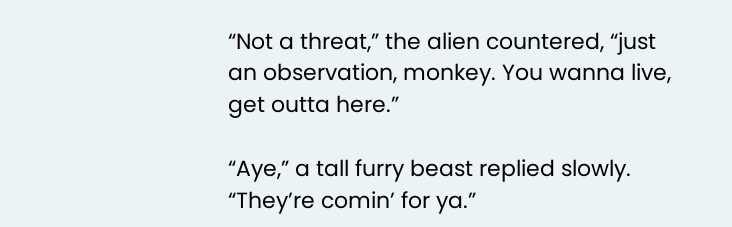“Not a threat,” the alien countered, “just an observation, monkey. You wanna live, get outta here.”

“Aye,” a tall furry beast replied slowly. “They’re comin’ for ya.”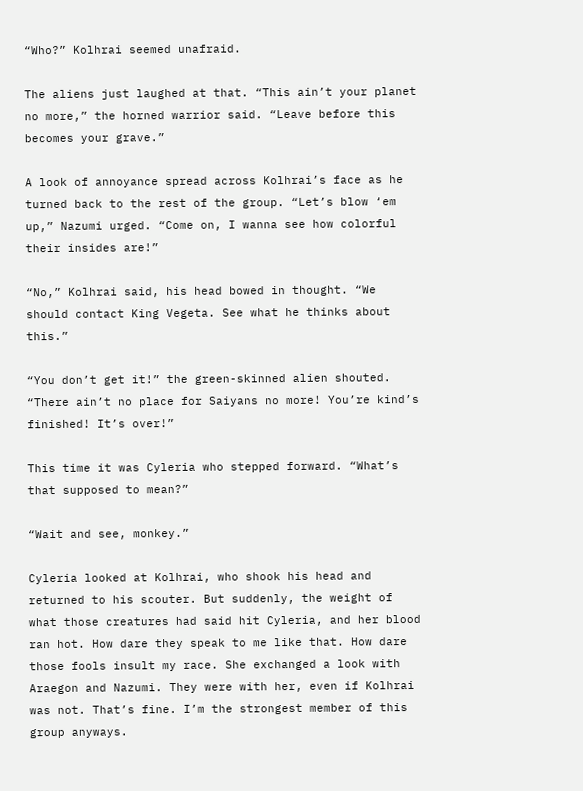“Who?” Kolhrai seemed unafraid.

The aliens just laughed at that. “This ain’t your planet no more,” the horned warrior said. “Leave before this becomes your grave.”

A look of annoyance spread across Kolhrai’s face as he turned back to the rest of the group. “Let’s blow ‘em up,” Nazumi urged. “Come on, I wanna see how colorful their insides are!”

“No,” Kolhrai said, his head bowed in thought. “We should contact King Vegeta. See what he thinks about this.”

“You don’t get it!” the green-skinned alien shouted. “There ain’t no place for Saiyans no more! You’re kind’s finished! It’s over!”

This time it was Cyleria who stepped forward. “What’s that supposed to mean?”

“Wait and see, monkey.”

Cyleria looked at Kolhrai, who shook his head and returned to his scouter. But suddenly, the weight of what those creatures had said hit Cyleria, and her blood ran hot. How dare they speak to me like that. How dare those fools insult my race. She exchanged a look with Araegon and Nazumi. They were with her, even if Kolhrai was not. That’s fine. I’m the strongest member of this group anyways.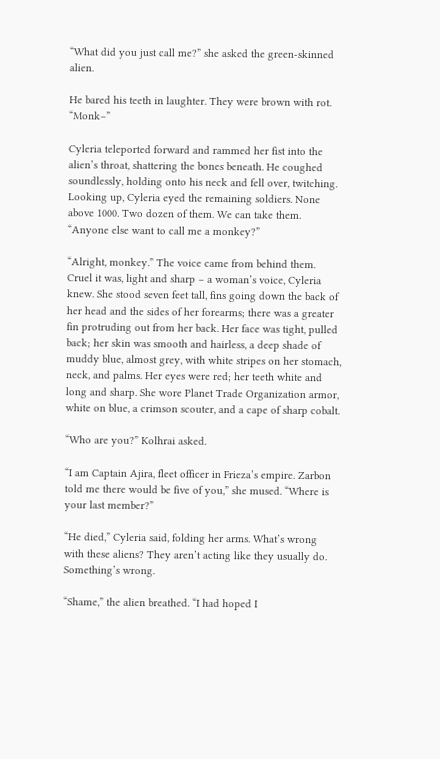“What did you just call me?” she asked the green-skinned alien.

He bared his teeth in laughter. They were brown with rot. “Monk–”

Cyleria teleported forward and rammed her fist into the alien’s throat, shattering the bones beneath. He coughed soundlessly, holding onto his neck and fell over, twitching. Looking up, Cyleria eyed the remaining soldiers. None above 1000. Two dozen of them. We can take them. “Anyone else want to call me a monkey?”

“Alright, monkey.” The voice came from behind them. Cruel it was, light and sharp – a woman’s voice, Cyleria knew. She stood seven feet tall, fins going down the back of her head and the sides of her forearms; there was a greater fin protruding out from her back. Her face was tight, pulled back; her skin was smooth and hairless, a deep shade of muddy blue, almost grey, with white stripes on her stomach, neck, and palms. Her eyes were red; her teeth white and long and sharp. She wore Planet Trade Organization armor, white on blue, a crimson scouter, and a cape of sharp cobalt.

“Who are you?” Kolhrai asked.

“I am Captain Ajira, fleet officer in Frieza’s empire. Zarbon told me there would be five of you,” she mused. “Where is your last member?”

“He died,” Cyleria said, folding her arms. What’s wrong with these aliens? They aren’t acting like they usually do. Something’s wrong.

“Shame,” the alien breathed. “I had hoped I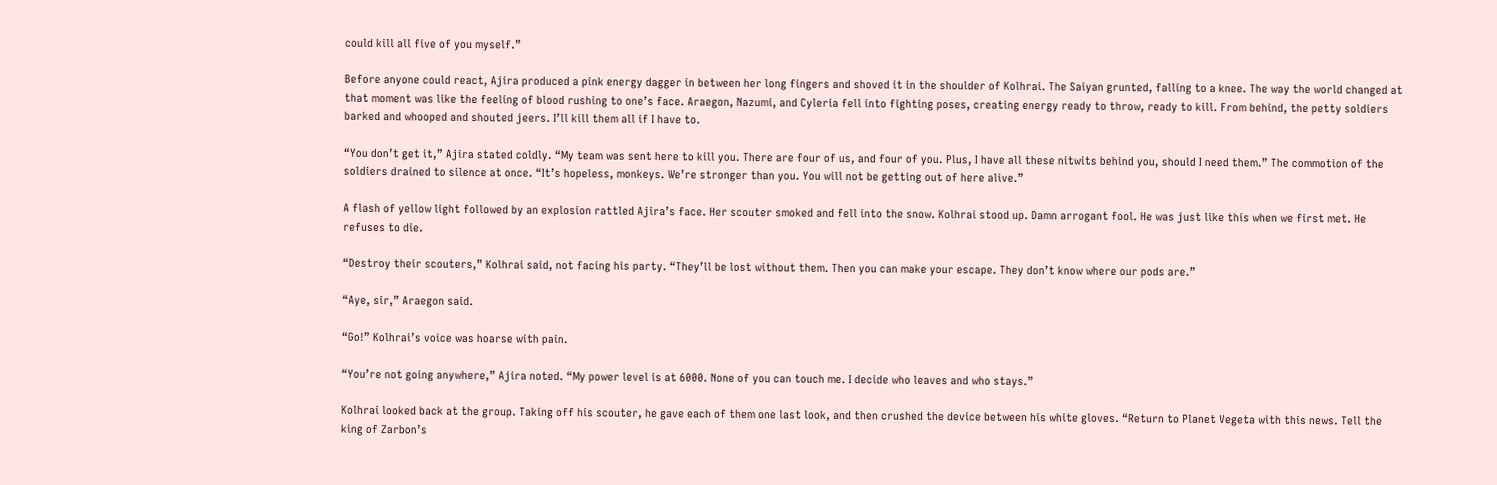could kill all five of you myself.”

Before anyone could react, Ajira produced a pink energy dagger in between her long fingers and shoved it in the shoulder of Kolhrai. The Saiyan grunted, falling to a knee. The way the world changed at that moment was like the feeling of blood rushing to one’s face. Araegon, Nazumi, and Cyleria fell into fighting poses, creating energy ready to throw, ready to kill. From behind, the petty soldiers barked and whooped and shouted jeers. I’ll kill them all if I have to.

“You don’t get it,” Ajira stated coldly. “My team was sent here to kill you. There are four of us, and four of you. Plus, I have all these nitwits behind you, should I need them.” The commotion of the soldiers drained to silence at once. “It’s hopeless, monkeys. We’re stronger than you. You will not be getting out of here alive.”

A flash of yellow light followed by an explosion rattled Ajira’s face. Her scouter smoked and fell into the snow. Kolhrai stood up. Damn arrogant fool. He was just like this when we first met. He refuses to die.

“Destroy their scouters,” Kolhrai said, not facing his party. “They’ll be lost without them. Then you can make your escape. They don’t know where our pods are.”

“Aye, sir,” Araegon said.

“Go!” Kolhrai’s voice was hoarse with pain.

“You’re not going anywhere,” Ajira noted. “My power level is at 6000. None of you can touch me. I decide who leaves and who stays.”

Kolhrai looked back at the group. Taking off his scouter, he gave each of them one last look, and then crushed the device between his white gloves. “Return to Planet Vegeta with this news. Tell the king of Zarbon’s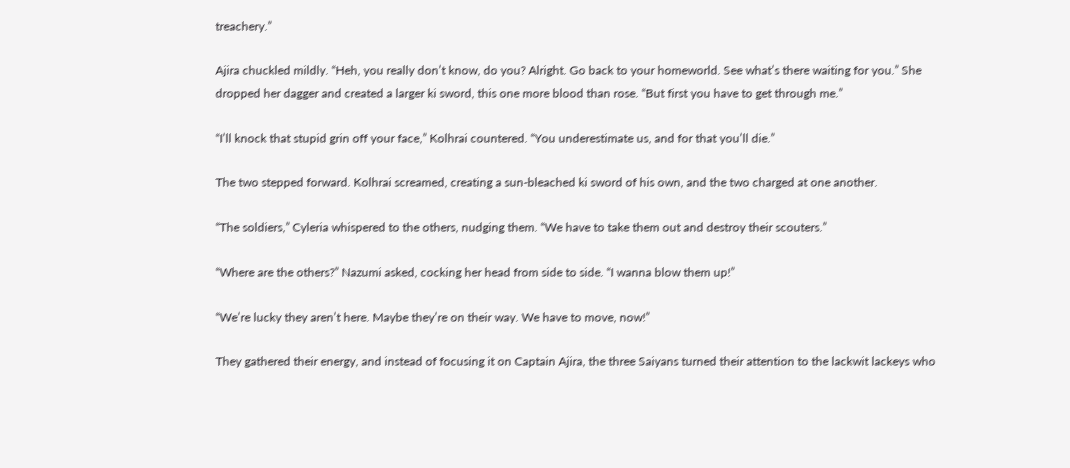treachery.”

Ajira chuckled mildly. “Heh, you really don’t know, do you? Alright. Go back to your homeworld. See what’s there waiting for you.” She dropped her dagger and created a larger ki sword, this one more blood than rose. “But first you have to get through me.”

“I’ll knock that stupid grin off your face,” Kolhrai countered. “You underestimate us, and for that you’ll die.”

The two stepped forward. Kolhrai screamed, creating a sun-bleached ki sword of his own, and the two charged at one another.

“The soldiers,” Cyleria whispered to the others, nudging them. “We have to take them out and destroy their scouters.”

“Where are the others?” Nazumi asked, cocking her head from side to side. “I wanna blow them up!”

“We’re lucky they aren’t here. Maybe they’re on their way. We have to move, now!”

They gathered their energy, and instead of focusing it on Captain Ajira, the three Saiyans turned their attention to the lackwit lackeys who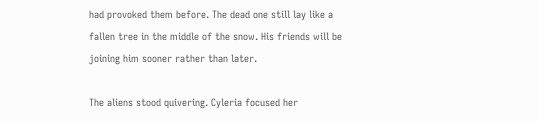had provoked them before. The dead one still lay like a fallen tree in the middle of the snow. His friends will be joining him sooner rather than later.

The aliens stood quivering. Cyleria focused her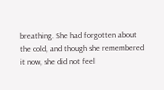breathing. She had forgotten about the cold, and though she remembered it now, she did not feel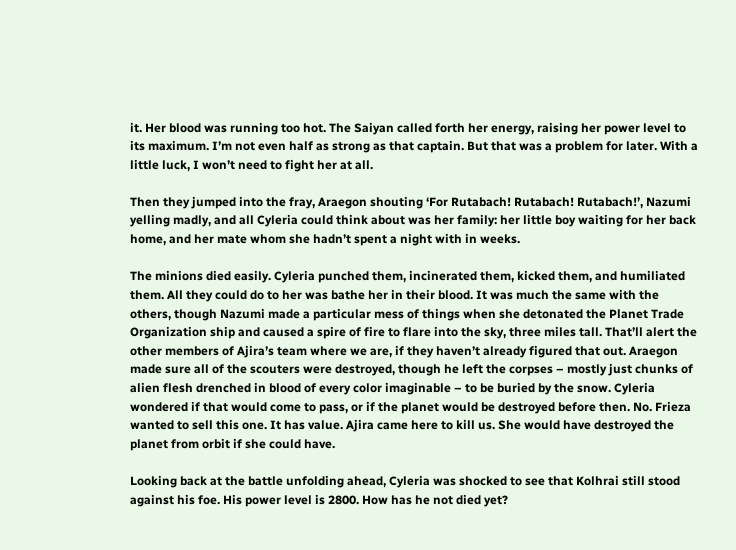it. Her blood was running too hot. The Saiyan called forth her energy, raising her power level to its maximum. I’m not even half as strong as that captain. But that was a problem for later. With a little luck, I won’t need to fight her at all.

Then they jumped into the fray, Araegon shouting ‘For Rutabach! Rutabach! Rutabach!’, Nazumi yelling madly, and all Cyleria could think about was her family: her little boy waiting for her back home, and her mate whom she hadn’t spent a night with in weeks.

The minions died easily. Cyleria punched them, incinerated them, kicked them, and humiliated them. All they could do to her was bathe her in their blood. It was much the same with the others, though Nazumi made a particular mess of things when she detonated the Planet Trade Organization ship and caused a spire of fire to flare into the sky, three miles tall. That’ll alert the other members of Ajira’s team where we are, if they haven’t already figured that out. Araegon made sure all of the scouters were destroyed, though he left the corpses – mostly just chunks of alien flesh drenched in blood of every color imaginable – to be buried by the snow. Cyleria wondered if that would come to pass, or if the planet would be destroyed before then. No. Frieza wanted to sell this one. It has value. Ajira came here to kill us. She would have destroyed the planet from orbit if she could have.

Looking back at the battle unfolding ahead, Cyleria was shocked to see that Kolhrai still stood against his foe. His power level is 2800. How has he not died yet?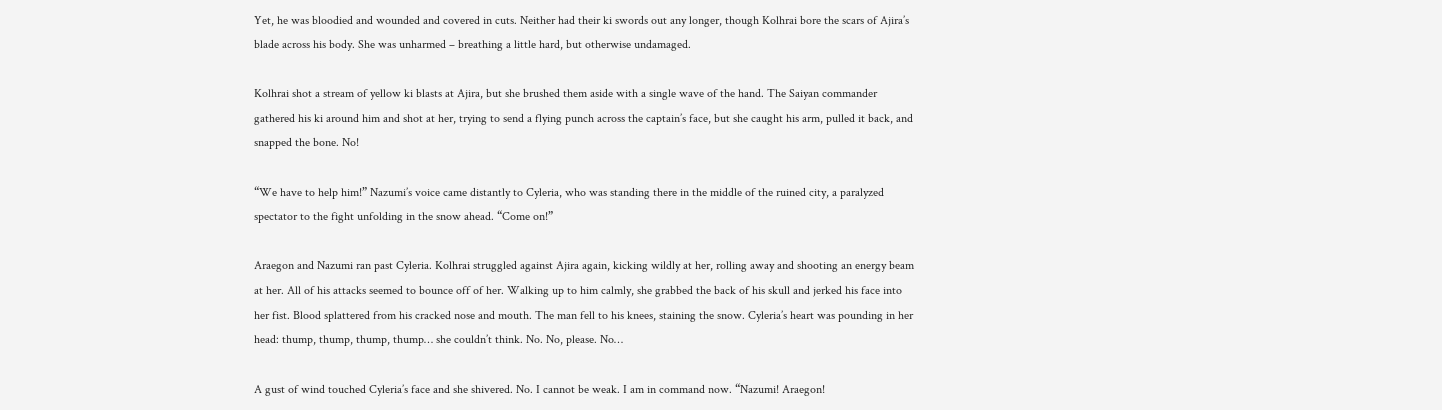Yet, he was bloodied and wounded and covered in cuts. Neither had their ki swords out any longer, though Kolhrai bore the scars of Ajira’s blade across his body. She was unharmed – breathing a little hard, but otherwise undamaged.

Kolhrai shot a stream of yellow ki blasts at Ajira, but she brushed them aside with a single wave of the hand. The Saiyan commander gathered his ki around him and shot at her, trying to send a flying punch across the captain’s face, but she caught his arm, pulled it back, and snapped the bone. No!

“We have to help him!” Nazumi’s voice came distantly to Cyleria, who was standing there in the middle of the ruined city, a paralyzed spectator to the fight unfolding in the snow ahead. “Come on!”

Araegon and Nazumi ran past Cyleria. Kolhrai struggled against Ajira again, kicking wildly at her, rolling away and shooting an energy beam at her. All of his attacks seemed to bounce off of her. Walking up to him calmly, she grabbed the back of his skull and jerked his face into her fist. Blood splattered from his cracked nose and mouth. The man fell to his knees, staining the snow. Cyleria’s heart was pounding in her head: thump, thump, thump, thump… she couldn’t think. No. No, please. No…

A gust of wind touched Cyleria’s face and she shivered. No. I cannot be weak. I am in command now. “Nazumi! Araegon!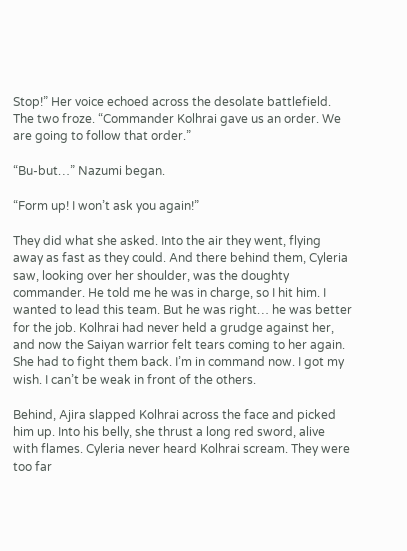Stop!” Her voice echoed across the desolate battlefield. The two froze. “Commander Kolhrai gave us an order. We are going to follow that order.”

“Bu-but…” Nazumi began.

“Form up! I won’t ask you again!”

They did what she asked. Into the air they went, flying away as fast as they could. And there behind them, Cyleria saw, looking over her shoulder, was the doughty commander. He told me he was in charge, so I hit him. I wanted to lead this team. But he was right… he was better for the job. Kolhrai had never held a grudge against her, and now the Saiyan warrior felt tears coming to her again. She had to fight them back. I’m in command now. I got my wish. I can’t be weak in front of the others.

Behind, Ajira slapped Kolhrai across the face and picked him up. Into his belly, she thrust a long red sword, alive with flames. Cyleria never heard Kolhrai scream. They were too far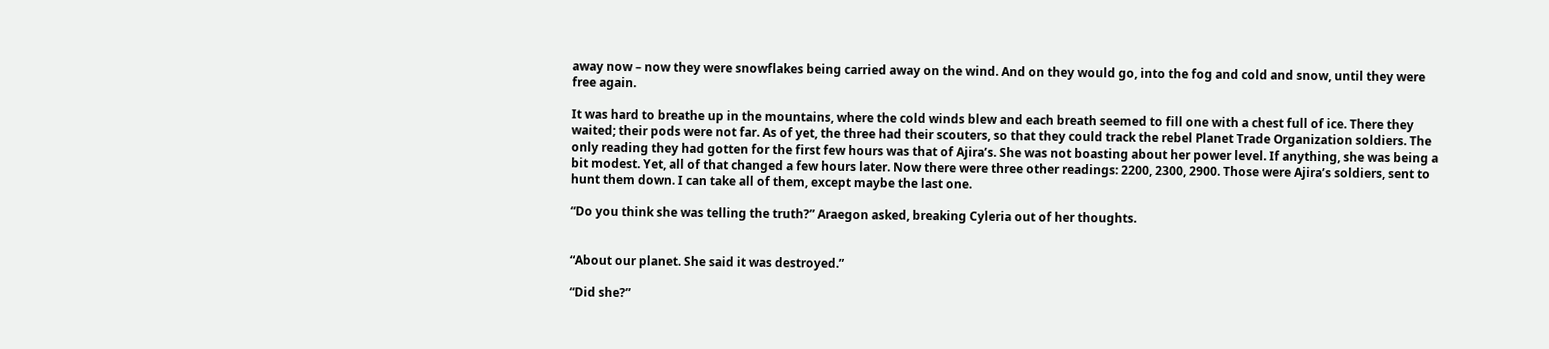away now – now they were snowflakes being carried away on the wind. And on they would go, into the fog and cold and snow, until they were free again.

It was hard to breathe up in the mountains, where the cold winds blew and each breath seemed to fill one with a chest full of ice. There they waited; their pods were not far. As of yet, the three had their scouters, so that they could track the rebel Planet Trade Organization soldiers. The only reading they had gotten for the first few hours was that of Ajira’s. She was not boasting about her power level. If anything, she was being a bit modest. Yet, all of that changed a few hours later. Now there were three other readings: 2200, 2300, 2900. Those were Ajira’s soldiers, sent to hunt them down. I can take all of them, except maybe the last one.

“Do you think she was telling the truth?” Araegon asked, breaking Cyleria out of her thoughts.


“About our planet. She said it was destroyed.”

“Did she?”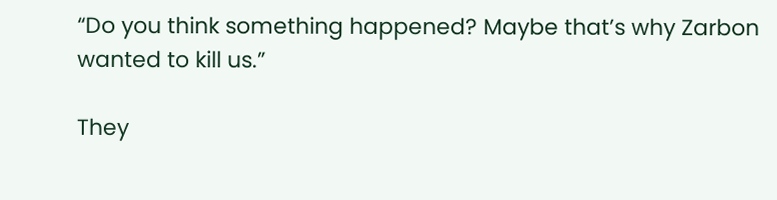“Do you think something happened? Maybe that’s why Zarbon wanted to kill us.”

They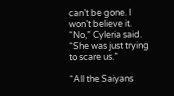can’t be gone. I won’t believe it. “No,” Cyleria said. “She was just trying to scare us.”

“All the Saiyans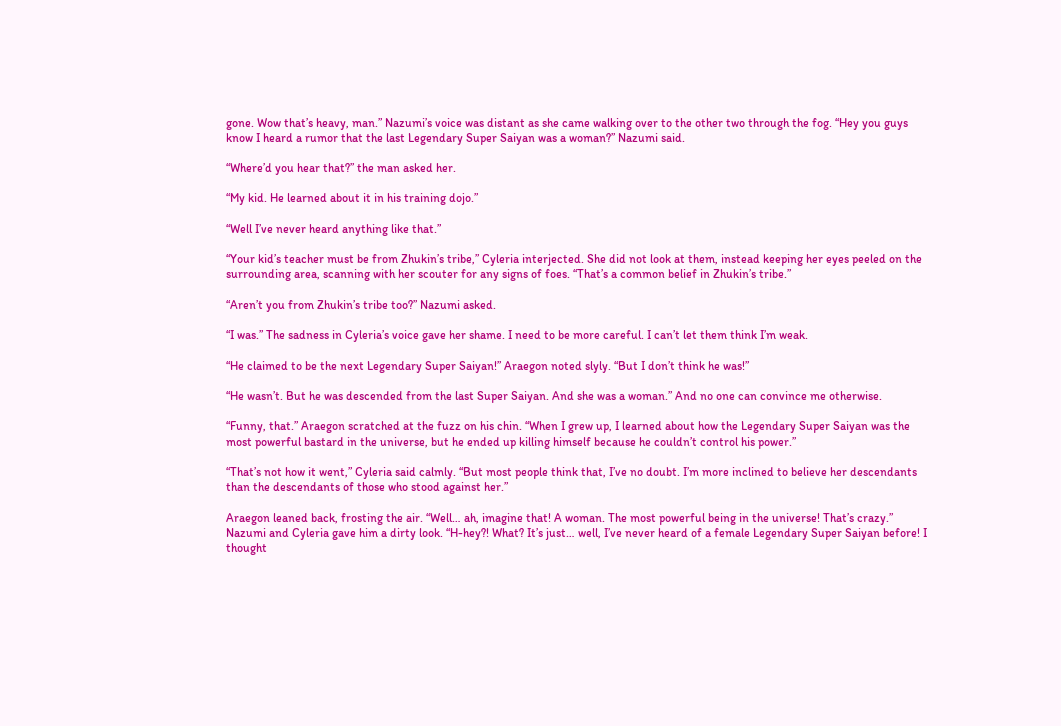gone. Wow that’s heavy, man.” Nazumi’s voice was distant as she came walking over to the other two through the fog. “Hey you guys know I heard a rumor that the last Legendary Super Saiyan was a woman?” Nazumi said.

“Where’d you hear that?” the man asked her.

“My kid. He learned about it in his training dojo.”

“Well I’ve never heard anything like that.”

“Your kid’s teacher must be from Zhukin’s tribe,” Cyleria interjected. She did not look at them, instead keeping her eyes peeled on the surrounding area, scanning with her scouter for any signs of foes. “That’s a common belief in Zhukin’s tribe.”

“Aren’t you from Zhukin’s tribe too?” Nazumi asked.

“I was.” The sadness in Cyleria’s voice gave her shame. I need to be more careful. I can’t let them think I’m weak.

“He claimed to be the next Legendary Super Saiyan!” Araegon noted slyly. “But I don’t think he was!”

“He wasn’t. But he was descended from the last Super Saiyan. And she was a woman.” And no one can convince me otherwise.

“Funny, that.” Araegon scratched at the fuzz on his chin. “When I grew up, I learned about how the Legendary Super Saiyan was the most powerful bastard in the universe, but he ended up killing himself because he couldn’t control his power.”

“That’s not how it went,” Cyleria said calmly. “But most people think that, I’ve no doubt. I’m more inclined to believe her descendants than the descendants of those who stood against her.”

Araegon leaned back, frosting the air. “Well… ah, imagine that! A woman. The most powerful being in the universe! That’s crazy.” Nazumi and Cyleria gave him a dirty look. “H-hey?! What? It’s just… well, I’ve never heard of a female Legendary Super Saiyan before! I thought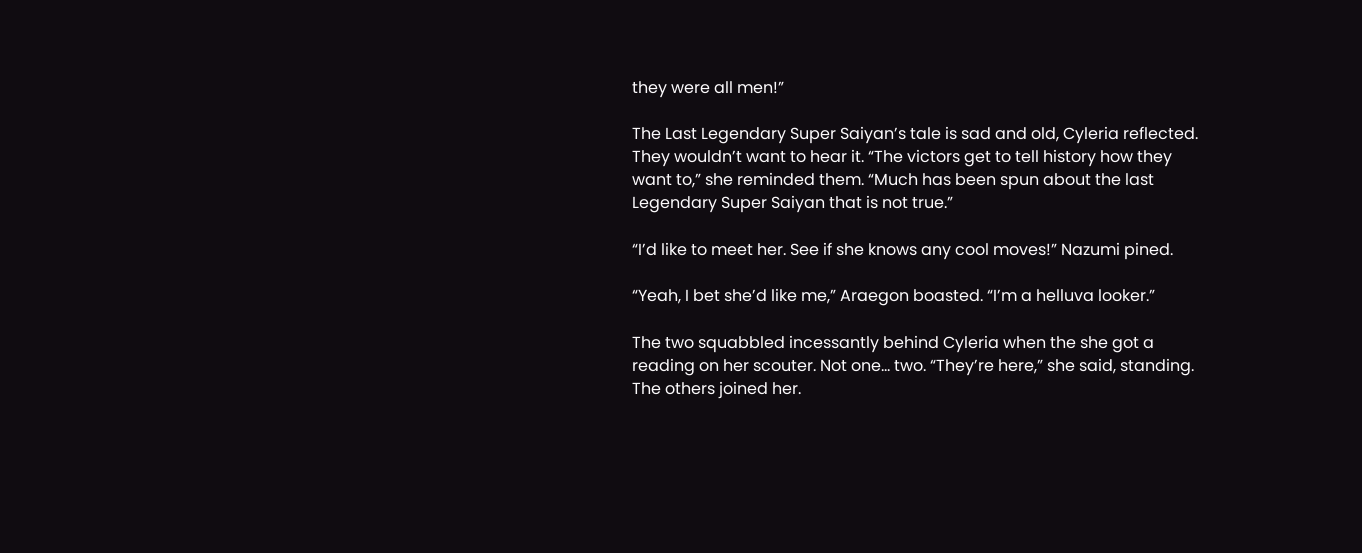they were all men!”

The Last Legendary Super Saiyan’s tale is sad and old, Cyleria reflected. They wouldn’t want to hear it. “The victors get to tell history how they want to,” she reminded them. “Much has been spun about the last Legendary Super Saiyan that is not true.”

“I’d like to meet her. See if she knows any cool moves!” Nazumi pined.

“Yeah, I bet she’d like me,” Araegon boasted. “I’m a helluva looker.”

The two squabbled incessantly behind Cyleria when the she got a reading on her scouter. Not one… two. “They’re here,” she said, standing. The others joined her.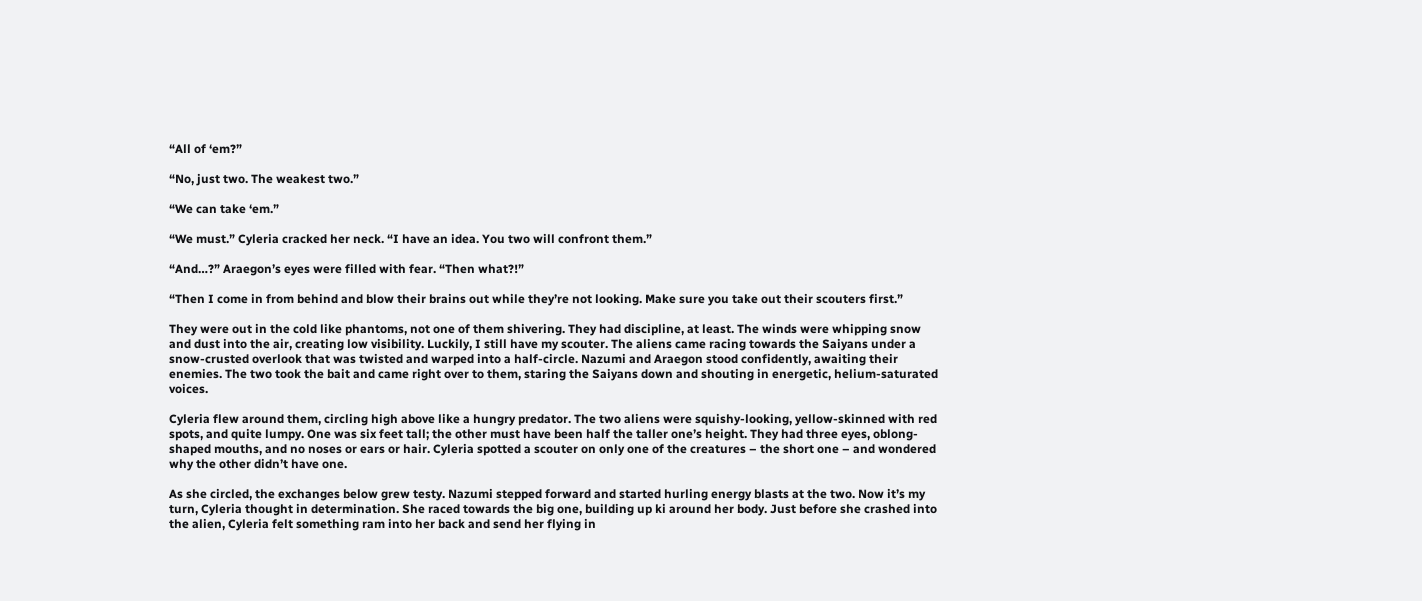“All of ‘em?”

“No, just two. The weakest two.”

“We can take ‘em.”

“We must.” Cyleria cracked her neck. “I have an idea. You two will confront them.”

“And…?” Araegon’s eyes were filled with fear. “Then what?!”

“Then I come in from behind and blow their brains out while they’re not looking. Make sure you take out their scouters first.”

They were out in the cold like phantoms, not one of them shivering. They had discipline, at least. The winds were whipping snow and dust into the air, creating low visibility. Luckily, I still have my scouter. The aliens came racing towards the Saiyans under a snow-crusted overlook that was twisted and warped into a half-circle. Nazumi and Araegon stood confidently, awaiting their enemies. The two took the bait and came right over to them, staring the Saiyans down and shouting in energetic, helium-saturated voices.

Cyleria flew around them, circling high above like a hungry predator. The two aliens were squishy-looking, yellow-skinned with red spots, and quite lumpy. One was six feet tall; the other must have been half the taller one’s height. They had three eyes, oblong-shaped mouths, and no noses or ears or hair. Cyleria spotted a scouter on only one of the creatures – the short one – and wondered why the other didn’t have one.

As she circled, the exchanges below grew testy. Nazumi stepped forward and started hurling energy blasts at the two. Now it’s my turn, Cyleria thought in determination. She raced towards the big one, building up ki around her body. Just before she crashed into the alien, Cyleria felt something ram into her back and send her flying in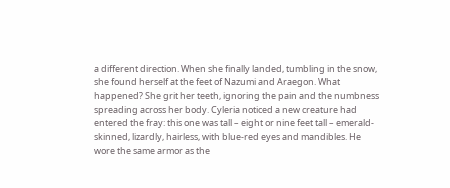a different direction. When she finally landed, tumbling in the snow, she found herself at the feet of Nazumi and Araegon. What happened? She grit her teeth, ignoring the pain and the numbness spreading across her body. Cyleria noticed a new creature had entered the fray: this one was tall – eight or nine feet tall – emerald-skinned, lizardly, hairless, with blue-red eyes and mandibles. He wore the same armor as the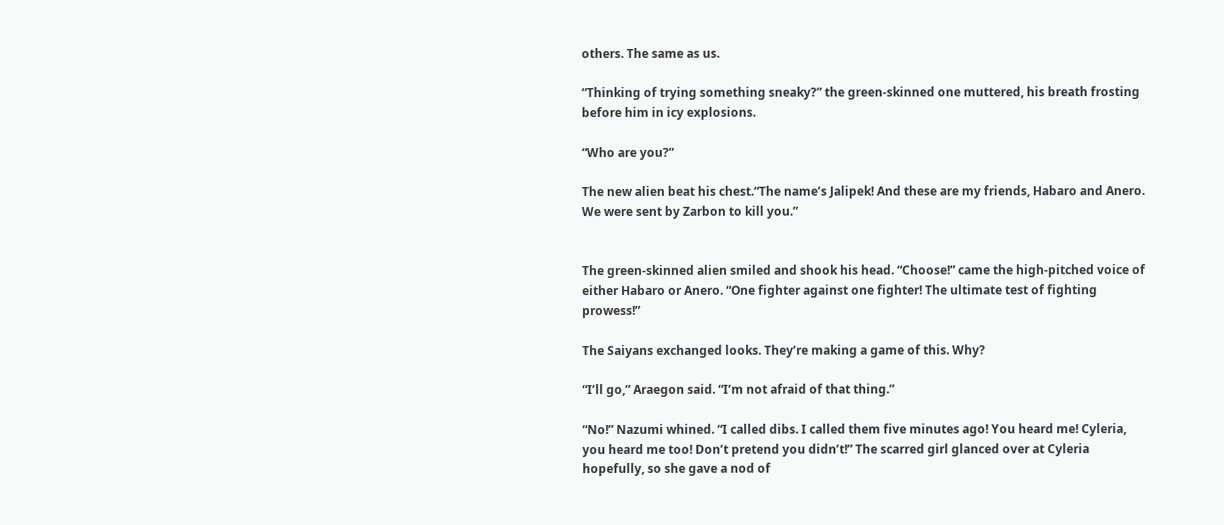others. The same as us.

“Thinking of trying something sneaky?” the green-skinned one muttered, his breath frosting before him in icy explosions.

“Who are you?”

The new alien beat his chest.“The name’s Jalipek! And these are my friends, Habaro and Anero. We were sent by Zarbon to kill you.”


The green-skinned alien smiled and shook his head. “Choose!” came the high-pitched voice of either Habaro or Anero. “One fighter against one fighter! The ultimate test of fighting prowess!”

The Saiyans exchanged looks. They’re making a game of this. Why?

“I’ll go,” Araegon said. “I’m not afraid of that thing.”

“No!” Nazumi whined. “I called dibs. I called them five minutes ago! You heard me! Cyleria, you heard me too! Don’t pretend you didn’t!” The scarred girl glanced over at Cyleria hopefully, so she gave a nod of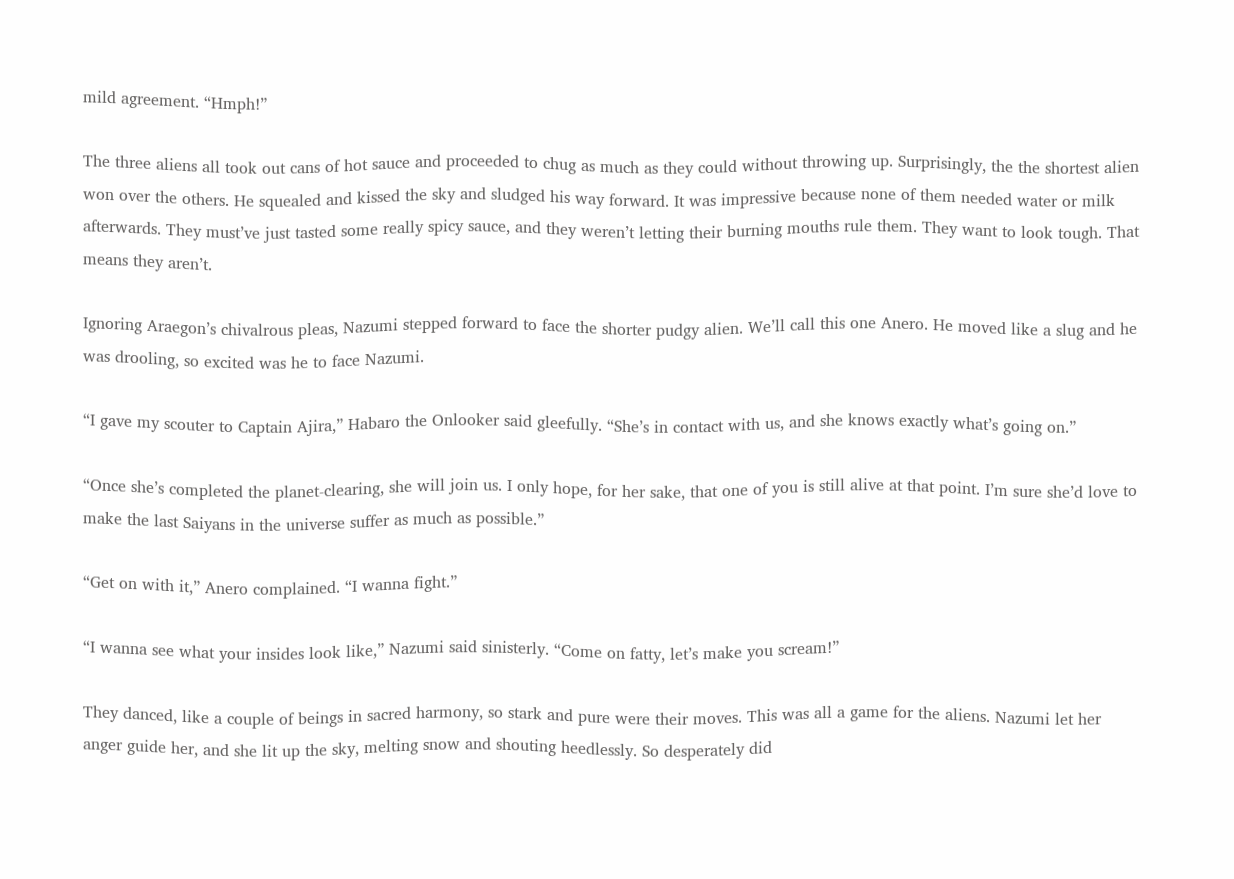mild agreement. “Hmph!”

The three aliens all took out cans of hot sauce and proceeded to chug as much as they could without throwing up. Surprisingly, the the shortest alien won over the others. He squealed and kissed the sky and sludged his way forward. It was impressive because none of them needed water or milk afterwards. They must’ve just tasted some really spicy sauce, and they weren’t letting their burning mouths rule them. They want to look tough. That means they aren’t.

Ignoring Araegon’s chivalrous pleas, Nazumi stepped forward to face the shorter pudgy alien. We’ll call this one Anero. He moved like a slug and he was drooling, so excited was he to face Nazumi.

“I gave my scouter to Captain Ajira,” Habaro the Onlooker said gleefully. “She’s in contact with us, and she knows exactly what’s going on.”

“Once she’s completed the planet-clearing, she will join us. I only hope, for her sake, that one of you is still alive at that point. I’m sure she’d love to make the last Saiyans in the universe suffer as much as possible.”

“Get on with it,” Anero complained. “I wanna fight.”

“I wanna see what your insides look like,” Nazumi said sinisterly. “Come on fatty, let’s make you scream!”

They danced, like a couple of beings in sacred harmony, so stark and pure were their moves. This was all a game for the aliens. Nazumi let her anger guide her, and she lit up the sky, melting snow and shouting heedlessly. So desperately did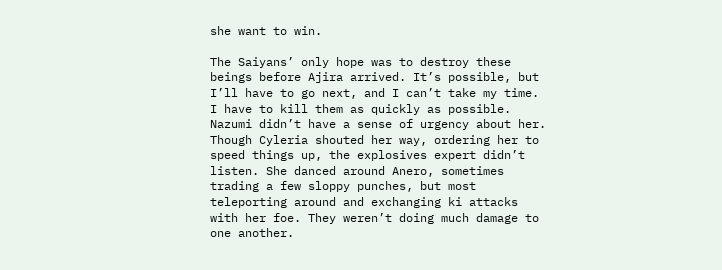she want to win.

The Saiyans’ only hope was to destroy these beings before Ajira arrived. It’s possible, but I’ll have to go next, and I can’t take my time. I have to kill them as quickly as possible. Nazumi didn’t have a sense of urgency about her. Though Cyleria shouted her way, ordering her to speed things up, the explosives expert didn’t listen. She danced around Anero, sometimes trading a few sloppy punches, but most teleporting around and exchanging ki attacks with her foe. They weren’t doing much damage to one another.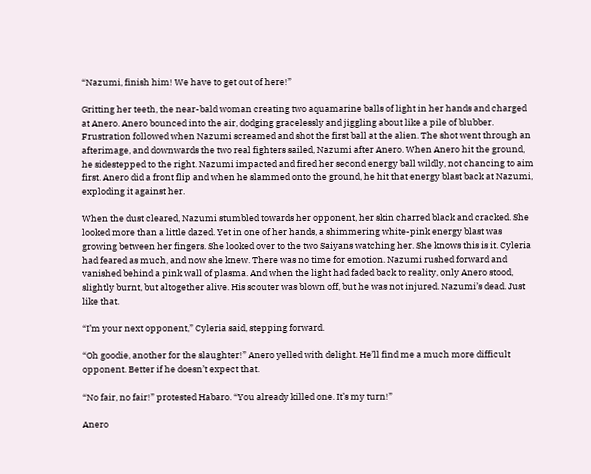“Nazumi, finish him! We have to get out of here!”

Gritting her teeth, the near-bald woman creating two aquamarine balls of light in her hands and charged at Anero. Anero bounced into the air, dodging gracelessly and jiggling about like a pile of blubber. Frustration followed when Nazumi screamed and shot the first ball at the alien. The shot went through an afterimage, and downwards the two real fighters sailed, Nazumi after Anero. When Anero hit the ground, he sidestepped to the right. Nazumi impacted and fired her second energy ball wildly, not chancing to aim first. Anero did a front flip and when he slammed onto the ground, he hit that energy blast back at Nazumi, exploding it against her.

When the dust cleared, Nazumi stumbled towards her opponent, her skin charred black and cracked. She looked more than a little dazed. Yet in one of her hands, a shimmering white-pink energy blast was growing between her fingers. She looked over to the two Saiyans watching her. She knows this is it. Cyleria had feared as much, and now she knew. There was no time for emotion. Nazumi rushed forward and vanished behind a pink wall of plasma. And when the light had faded back to reality, only Anero stood, slightly burnt, but altogether alive. His scouter was blown off, but he was not injured. Nazumi’s dead. Just like that.

“I’m your next opponent,” Cyleria said, stepping forward.

“Oh goodie, another for the slaughter!” Anero yelled with delight. He’ll find me a much more difficult opponent. Better if he doesn’t expect that.

“No fair, no fair!” protested Habaro. “You already killed one. It’s my turn!”

Anero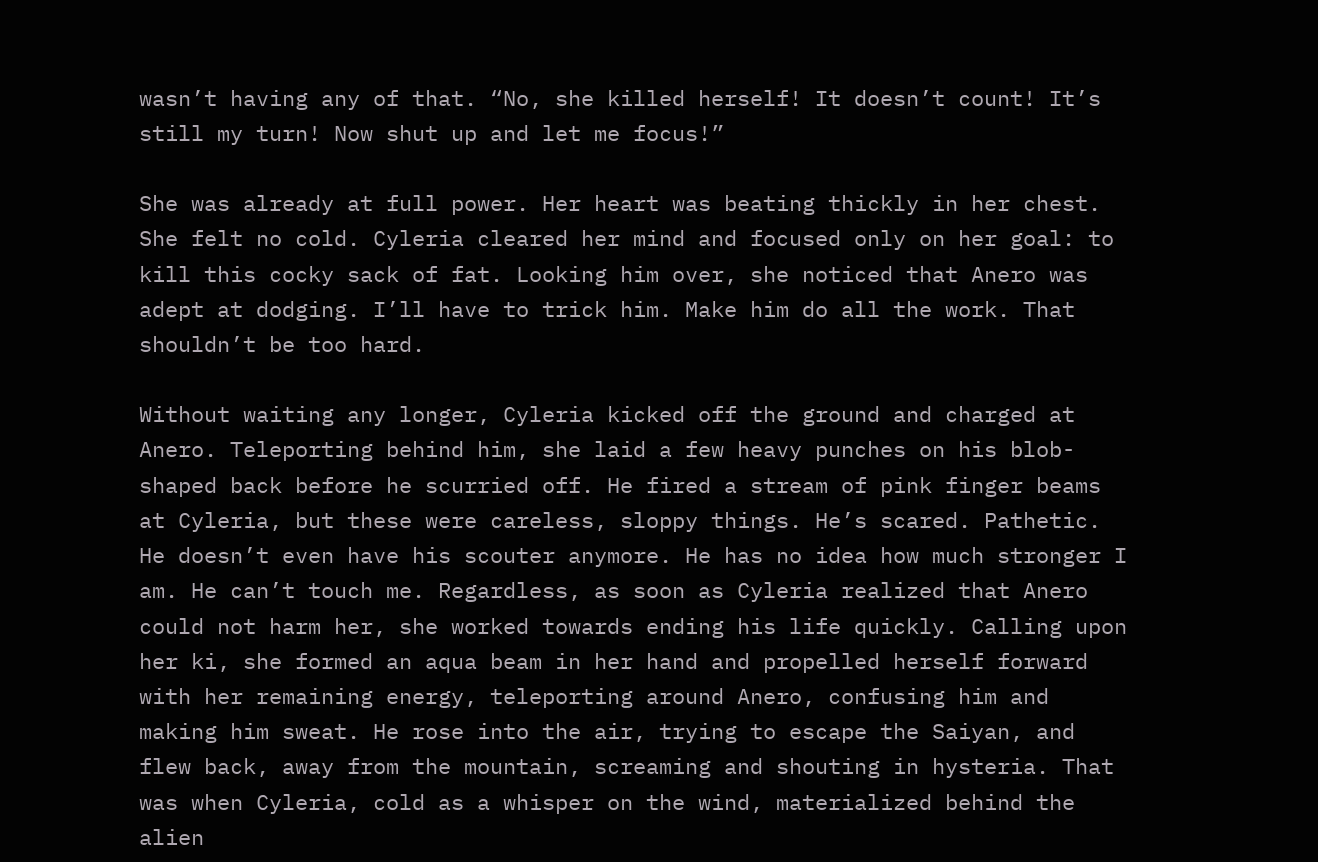wasn’t having any of that. “No, she killed herself! It doesn’t count! It’s still my turn! Now shut up and let me focus!”

She was already at full power. Her heart was beating thickly in her chest. She felt no cold. Cyleria cleared her mind and focused only on her goal: to kill this cocky sack of fat. Looking him over, she noticed that Anero was adept at dodging. I’ll have to trick him. Make him do all the work. That shouldn’t be too hard.

Without waiting any longer, Cyleria kicked off the ground and charged at Anero. Teleporting behind him, she laid a few heavy punches on his blob-shaped back before he scurried off. He fired a stream of pink finger beams at Cyleria, but these were careless, sloppy things. He’s scared. Pathetic. He doesn’t even have his scouter anymore. He has no idea how much stronger I am. He can’t touch me. Regardless, as soon as Cyleria realized that Anero could not harm her, she worked towards ending his life quickly. Calling upon her ki, she formed an aqua beam in her hand and propelled herself forward with her remaining energy, teleporting around Anero, confusing him and making him sweat. He rose into the air, trying to escape the Saiyan, and flew back, away from the mountain, screaming and shouting in hysteria. That was when Cyleria, cold as a whisper on the wind, materialized behind the alien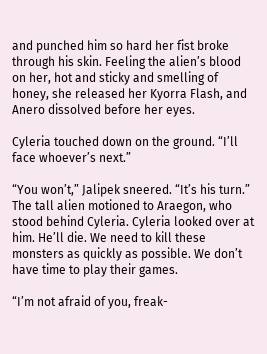and punched him so hard her fist broke through his skin. Feeling the alien’s blood on her, hot and sticky and smelling of honey, she released her Kyorra Flash, and Anero dissolved before her eyes.

Cyleria touched down on the ground. “I’ll face whoever’s next.”

“You won’t,” Jalipek sneered. “It’s his turn.” The tall alien motioned to Araegon, who stood behind Cyleria. Cyleria looked over at him. He’ll die. We need to kill these monsters as quickly as possible. We don’t have time to play their games.

“I’m not afraid of you, freak-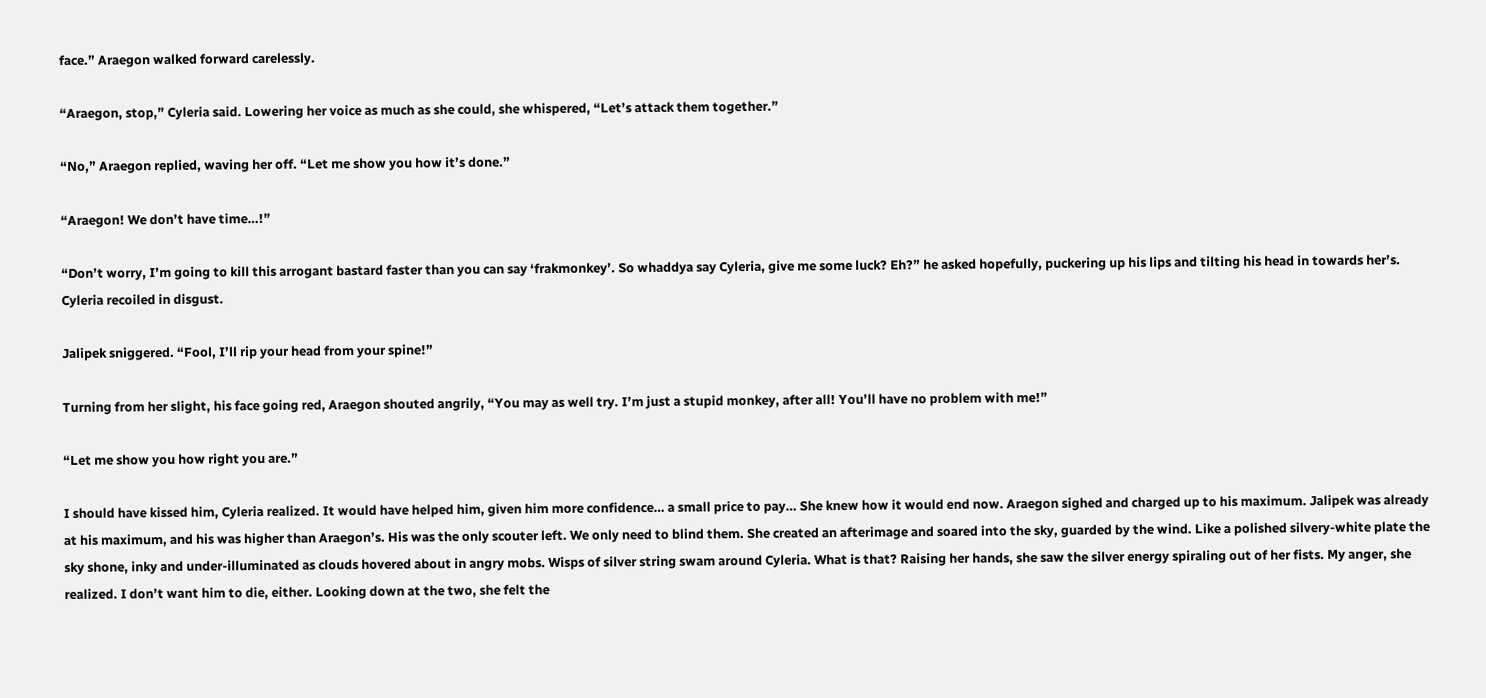face.” Araegon walked forward carelessly.

“Araegon, stop,” Cyleria said. Lowering her voice as much as she could, she whispered, “Let’s attack them together.”

“No,” Araegon replied, waving her off. “Let me show you how it’s done.”

“Araegon! We don’t have time…!”

“Don’t worry, I’m going to kill this arrogant bastard faster than you can say ‘frakmonkey’. So whaddya say Cyleria, give me some luck? Eh?” he asked hopefully, puckering up his lips and tilting his head in towards her’s. Cyleria recoiled in disgust.

Jalipek sniggered. “Fool, I’ll rip your head from your spine!”

Turning from her slight, his face going red, Araegon shouted angrily, “You may as well try. I’m just a stupid monkey, after all! You’ll have no problem with me!”

“Let me show you how right you are.”

I should have kissed him, Cyleria realized. It would have helped him, given him more confidence… a small price to pay… She knew how it would end now. Araegon sighed and charged up to his maximum. Jalipek was already at his maximum, and his was higher than Araegon’s. His was the only scouter left. We only need to blind them. She created an afterimage and soared into the sky, guarded by the wind. Like a polished silvery-white plate the sky shone, inky and under-illuminated as clouds hovered about in angry mobs. Wisps of silver string swam around Cyleria. What is that? Raising her hands, she saw the silver energy spiraling out of her fists. My anger, she realized. I don’t want him to die, either. Looking down at the two, she felt the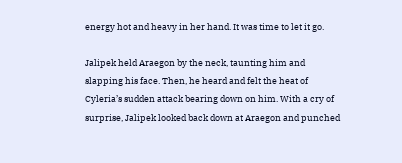energy hot and heavy in her hand. It was time to let it go.

Jalipek held Araegon by the neck, taunting him and slapping his face. Then, he heard and felt the heat of Cyleria’s sudden attack bearing down on him. With a cry of surprise, Jalipek looked back down at Araegon and punched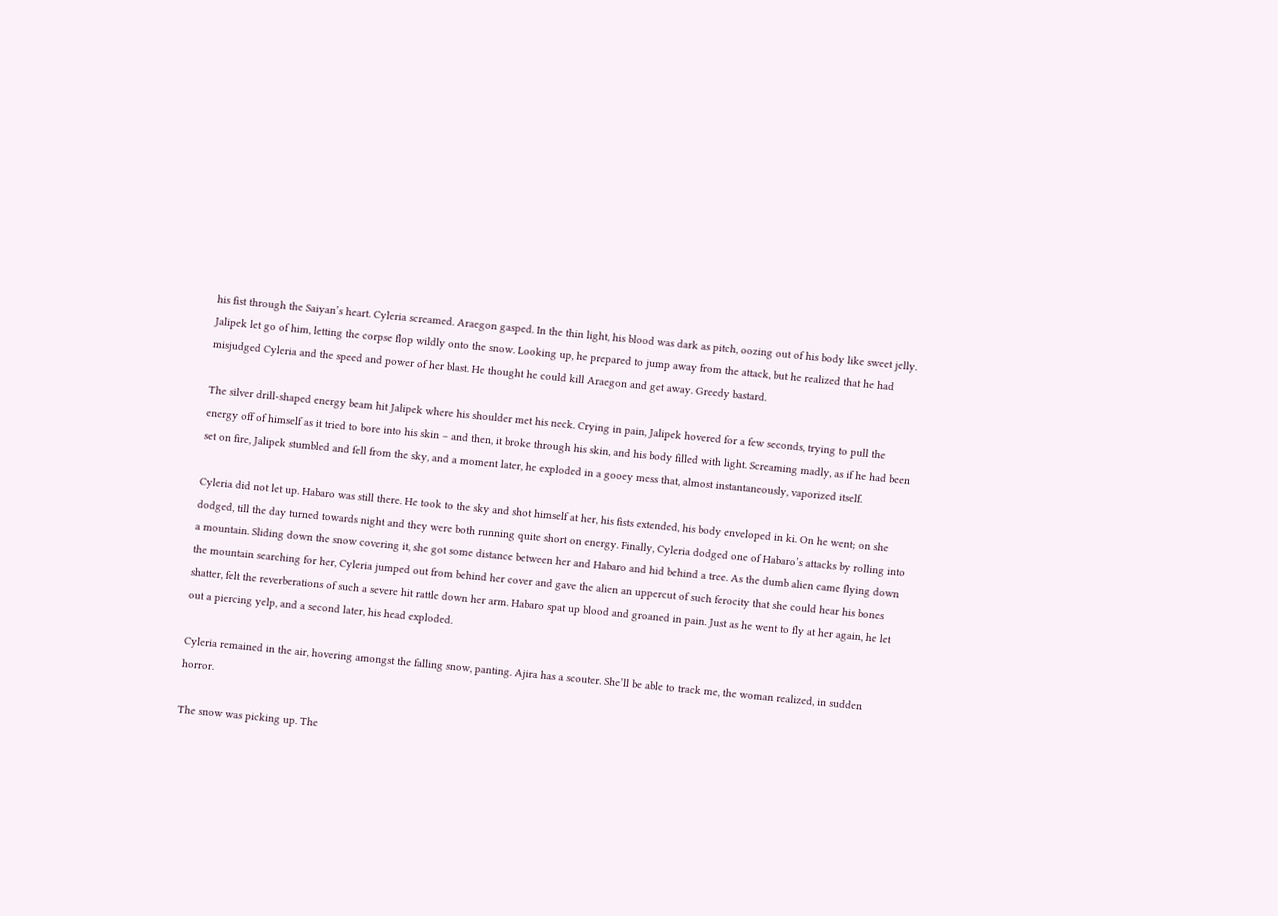his fist through the Saiyan’s heart. Cyleria screamed. Araegon gasped. In the thin light, his blood was dark as pitch, oozing out of his body like sweet jelly. Jalipek let go of him, letting the corpse flop wildly onto the snow. Looking up, he prepared to jump away from the attack, but he realized that he had misjudged Cyleria and the speed and power of her blast. He thought he could kill Araegon and get away. Greedy bastard.

The silver drill-shaped energy beam hit Jalipek where his shoulder met his neck. Crying in pain, Jalipek hovered for a few seconds, trying to pull the energy off of himself as it tried to bore into his skin – and then, it broke through his skin, and his body filled with light. Screaming madly, as if he had been set on fire, Jalipek stumbled and fell from the sky, and a moment later, he exploded in a gooey mess that, almost instantaneously, vaporized itself.

Cyleria did not let up. Habaro was still there. He took to the sky and shot himself at her, his fists extended, his body enveloped in ki. On he went; on she dodged, till the day turned towards night and they were both running quite short on energy. Finally, Cyleria dodged one of Habaro’s attacks by rolling into a mountain. Sliding down the snow covering it, she got some distance between her and Habaro and hid behind a tree. As the dumb alien came flying down the mountain searching for her, Cyleria jumped out from behind her cover and gave the alien an uppercut of such ferocity that she could hear his bones shatter, felt the reverberations of such a severe hit rattle down her arm. Habaro spat up blood and groaned in pain. Just as he went to fly at her again, he let out a piercing yelp, and a second later, his head exploded.

Cyleria remained in the air, hovering amongst the falling snow, panting. Ajira has a scouter. She’ll be able to track me, the woman realized, in sudden horror.

The snow was picking up. The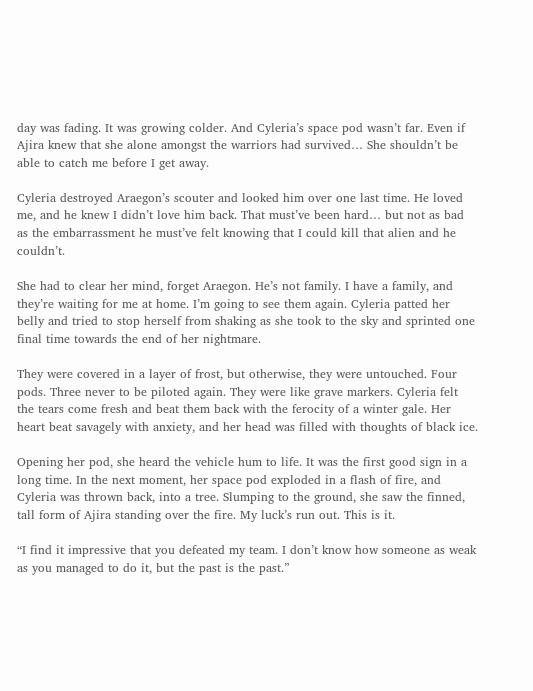day was fading. It was growing colder. And Cyleria’s space pod wasn’t far. Even if Ajira knew that she alone amongst the warriors had survived… She shouldn’t be able to catch me before I get away.

Cyleria destroyed Araegon’s scouter and looked him over one last time. He loved me, and he knew I didn’t love him back. That must’ve been hard… but not as bad as the embarrassment he must’ve felt knowing that I could kill that alien and he couldn’t.

She had to clear her mind, forget Araegon. He’s not family. I have a family, and they’re waiting for me at home. I’m going to see them again. Cyleria patted her belly and tried to stop herself from shaking as she took to the sky and sprinted one final time towards the end of her nightmare.

They were covered in a layer of frost, but otherwise, they were untouched. Four pods. Three never to be piloted again. They were like grave markers. Cyleria felt the tears come fresh and beat them back with the ferocity of a winter gale. Her heart beat savagely with anxiety, and her head was filled with thoughts of black ice.

Opening her pod, she heard the vehicle hum to life. It was the first good sign in a long time. In the next moment, her space pod exploded in a flash of fire, and Cyleria was thrown back, into a tree. Slumping to the ground, she saw the finned, tall form of Ajira standing over the fire. My luck’s run out. This is it.

“I find it impressive that you defeated my team. I don’t know how someone as weak as you managed to do it, but the past is the past.”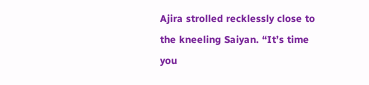Ajira strolled recklessly close to the kneeling Saiyan. “It’s time you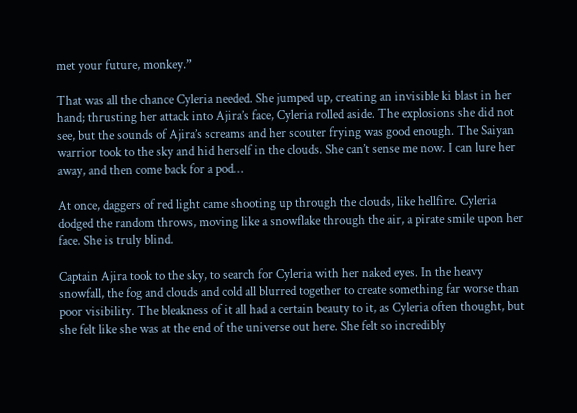met your future, monkey.”

That was all the chance Cyleria needed. She jumped up, creating an invisible ki blast in her hand; thrusting her attack into Ajira’s face, Cyleria rolled aside. The explosions she did not see, but the sounds of Ajira’s screams and her scouter frying was good enough. The Saiyan warrior took to the sky and hid herself in the clouds. She can’t sense me now. I can lure her away, and then come back for a pod…

At once, daggers of red light came shooting up through the clouds, like hellfire. Cyleria dodged the random throws, moving like a snowflake through the air, a pirate smile upon her face. She is truly blind.

Captain Ajira took to the sky, to search for Cyleria with her naked eyes. In the heavy snowfall, the fog and clouds and cold all blurred together to create something far worse than poor visibility. The bleakness of it all had a certain beauty to it, as Cyleria often thought, but she felt like she was at the end of the universe out here. She felt so incredibly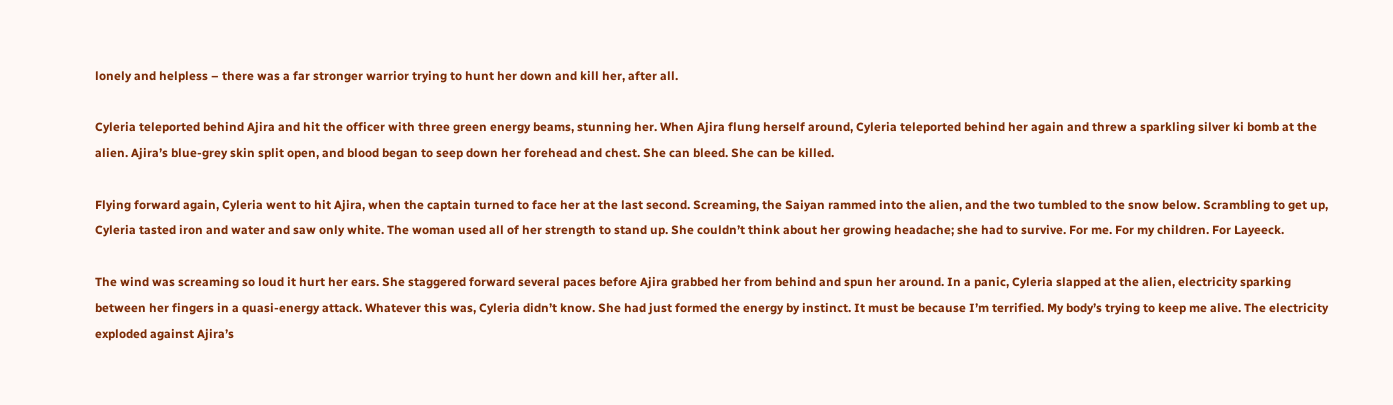lonely and helpless – there was a far stronger warrior trying to hunt her down and kill her, after all.

Cyleria teleported behind Ajira and hit the officer with three green energy beams, stunning her. When Ajira flung herself around, Cyleria teleported behind her again and threw a sparkling silver ki bomb at the alien. Ajira’s blue-grey skin split open, and blood began to seep down her forehead and chest. She can bleed. She can be killed.

Flying forward again, Cyleria went to hit Ajira, when the captain turned to face her at the last second. Screaming, the Saiyan rammed into the alien, and the two tumbled to the snow below. Scrambling to get up, Cyleria tasted iron and water and saw only white. The woman used all of her strength to stand up. She couldn’t think about her growing headache; she had to survive. For me. For my children. For Layeeck.

The wind was screaming so loud it hurt her ears. She staggered forward several paces before Ajira grabbed her from behind and spun her around. In a panic, Cyleria slapped at the alien, electricity sparking between her fingers in a quasi-energy attack. Whatever this was, Cyleria didn’t know. She had just formed the energy by instinct. It must be because I’m terrified. My body’s trying to keep me alive. The electricity exploded against Ajira’s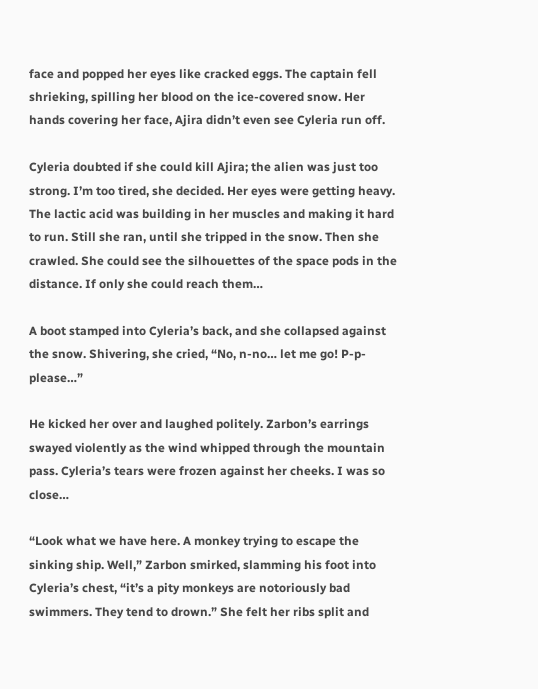face and popped her eyes like cracked eggs. The captain fell shrieking, spilling her blood on the ice-covered snow. Her hands covering her face, Ajira didn’t even see Cyleria run off.

Cyleria doubted if she could kill Ajira; the alien was just too strong. I’m too tired, she decided. Her eyes were getting heavy. The lactic acid was building in her muscles and making it hard to run. Still she ran, until she tripped in the snow. Then she crawled. She could see the silhouettes of the space pods in the distance. If only she could reach them…

A boot stamped into Cyleria’s back, and she collapsed against the snow. Shivering, she cried, “No, n-no… let me go! P-p-please…”

He kicked her over and laughed politely. Zarbon’s earrings swayed violently as the wind whipped through the mountain pass. Cyleria’s tears were frozen against her cheeks. I was so close…

“Look what we have here. A monkey trying to escape the sinking ship. Well,” Zarbon smirked, slamming his foot into Cyleria’s chest, “it’s a pity monkeys are notoriously bad swimmers. They tend to drown.” She felt her ribs split and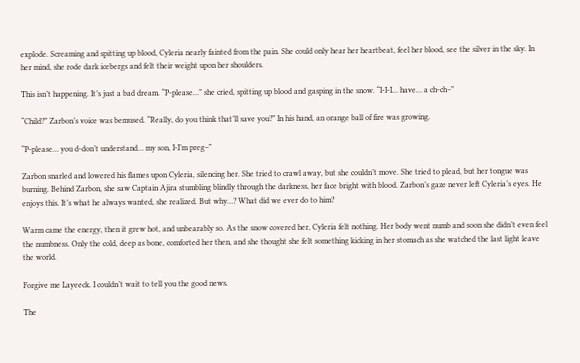explode. Screaming and spitting up blood, Cyleria nearly fainted from the pain. She could only hear her heartbeat, feel her blood, see the silver in the sky. In her mind, she rode dark icebergs and felt their weight upon her shoulders.

This isn’t happening. It’s just a bad dream. “P-please…” she cried, spitting up blood and gasping in the snow. “I-I-I… have… a ch-ch–”

“Child?” Zarbon’s voice was bemused. “Really, do you think that’ll save you?” In his hand, an orange ball of fire was growing.

“P-please… you d-don’t understand… my son, I-I’m preg–”

Zarbon snarled and lowered his flames upon Cyleria, silencing her. She tried to crawl away, but she couldn’t move. She tried to plead, but her tongue was burning. Behind Zarbon, she saw Captain Ajira stumbling blindly through the darkness, her face bright with blood. Zarbon’s gaze never left Cyleria’s eyes. He enjoys this. It’s what he always wanted, she realized. But why…? What did we ever do to him?

Warm came the energy, then it grew hot, and unbearably so. As the snow covered her, Cyleria felt nothing. Her body went numb and soon she didn’t even feel the numbness. Only the cold, deep as bone, comforted her then, and she thought she felt something kicking in her stomach as she watched the last light leave the world.

Forgive me Layeeck. I couldn’t wait to tell you the good news.

The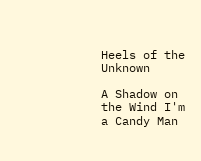Heels of the Unknown

A Shadow on the Wind I'm a Candy Man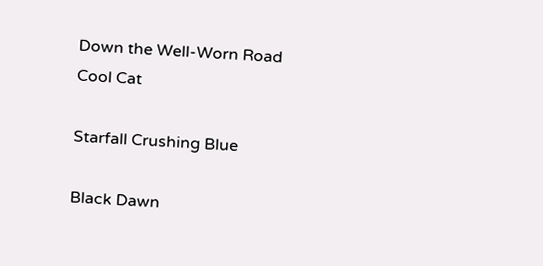Down the Well-Worn Road Cool Cat

Starfall Crushing Blue

Black Dawn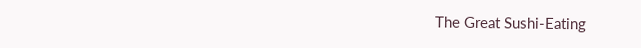The Great Sushi-Eating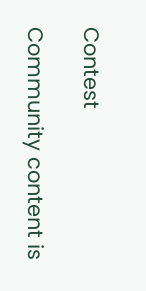Contest

Community content is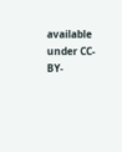available under CC-BY-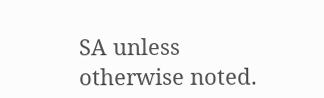SA unless otherwise noted.